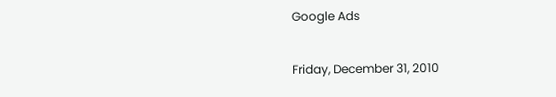Google Ads

Friday, December 31, 2010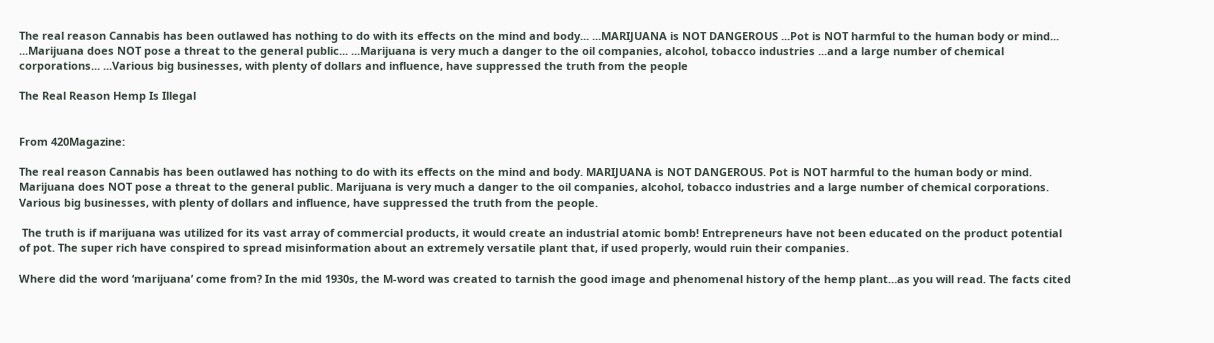The real reason Cannabis has been outlawed has nothing to do with its effects on the mind and body... ...MARIJUANA is NOT DANGEROUS ...Pot is NOT harmful to the human body or mind... ...Marijuana does NOT pose a threat to the general public... ...Marijuana is very much a danger to the oil companies, alcohol, tobacco industries ...and a large number of chemical corporations... ...Various big businesses, with plenty of dollars and influence, have suppressed the truth from the people

The Real Reason Hemp Is Illegal


From 420Magazine:

The real reason Cannabis has been outlawed has nothing to do with its effects on the mind and body. MARIJUANA is NOT DANGEROUS. Pot is NOT harmful to the human body or mind. Marijuana does NOT pose a threat to the general public. Marijuana is very much a danger to the oil companies, alcohol, tobacco industries and a large number of chemical corporations. Various big businesses, with plenty of dollars and influence, have suppressed the truth from the people.

 The truth is if marijuana was utilized for its vast array of commercial products, it would create an industrial atomic bomb! Entrepreneurs have not been educated on the product potential of pot. The super rich have conspired to spread misinformation about an extremely versatile plant that, if used properly, would ruin their companies.

Where did the word ‘marijuana’ come from? In the mid 1930s, the M-word was created to tarnish the good image and phenomenal history of the hemp plant…as you will read. The facts cited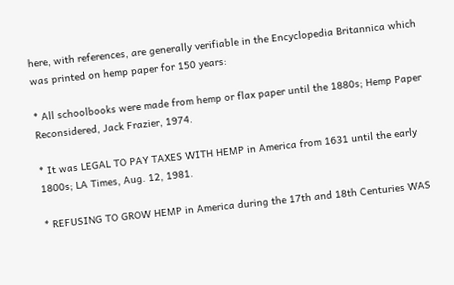here, with references, are generally verifiable in the Encyclopedia Britannica which was printed on hemp paper for 150 years:

* All schoolbooks were made from hemp or flax paper until the 1880s; Hemp Paper Reconsidered, Jack Frazier, 1974.

* It was LEGAL TO PAY TAXES WITH HEMP in America from 1631 until the early 1800s; LA Times, Aug. 12, 1981.

* REFUSING TO GROW HEMP in America during the 17th and 18th Centuries WAS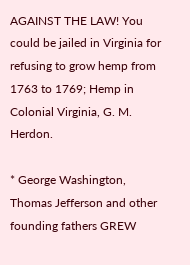AGAINST THE LAW! You could be jailed in Virginia for refusing to grow hemp from 1763 to 1769; Hemp in Colonial Virginia, G. M. Herdon.

* George Washington, Thomas Jefferson and other founding fathers GREW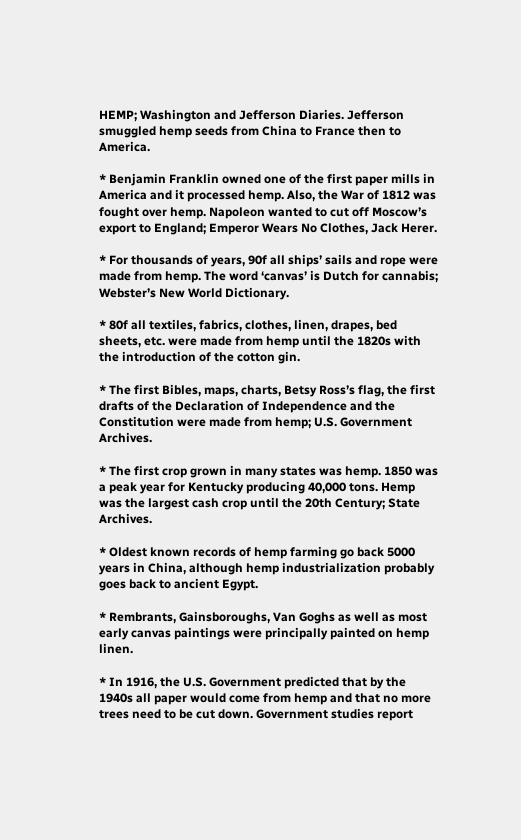HEMP; Washington and Jefferson Diaries. Jefferson smuggled hemp seeds from China to France then to America.

* Benjamin Franklin owned one of the first paper mills in America and it processed hemp. Also, the War of 1812 was fought over hemp. Napoleon wanted to cut off Moscow’s export to England; Emperor Wears No Clothes, Jack Herer.

* For thousands of years, 90f all ships’ sails and rope were made from hemp. The word ‘canvas’ is Dutch for cannabis; Webster’s New World Dictionary.

* 80f all textiles, fabrics, clothes, linen, drapes, bed sheets, etc. were made from hemp until the 1820s with the introduction of the cotton gin.

* The first Bibles, maps, charts, Betsy Ross’s flag, the first drafts of the Declaration of Independence and the Constitution were made from hemp; U.S. Government Archives.

* The first crop grown in many states was hemp. 1850 was a peak year for Kentucky producing 40,000 tons. Hemp was the largest cash crop until the 20th Century; State Archives.

* Oldest known records of hemp farming go back 5000 years in China, although hemp industrialization probably goes back to ancient Egypt.

* Rembrants, Gainsboroughs, Van Goghs as well as most early canvas paintings were principally painted on hemp linen.

* In 1916, the U.S. Government predicted that by the 1940s all paper would come from hemp and that no more trees need to be cut down. Government studies report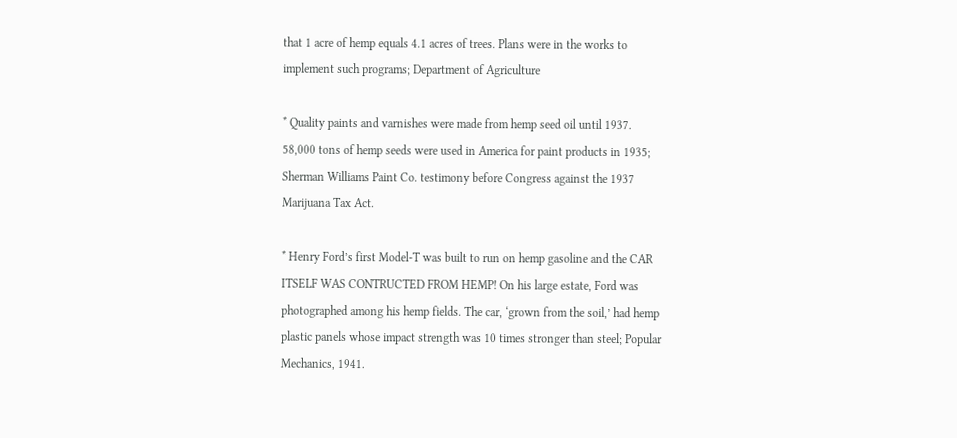that 1 acre of hemp equals 4.1 acres of trees. Plans were in the works to implement such programs; Department of Agriculture

* Quality paints and varnishes were made from hemp seed oil until 1937. 58,000 tons of hemp seeds were used in America for paint products in 1935; Sherman Williams Paint Co. testimony before Congress against the 1937 Marijuana Tax Act.

* Henry Ford’s first Model-T was built to run on hemp gasoline and the CAR ITSELF WAS CONTRUCTED FROM HEMP! On his large estate, Ford was photographed among his hemp fields. The car, ‘grown from the soil,’ had hemp plastic panels whose impact strength was 10 times stronger than steel; Popular Mechanics, 1941.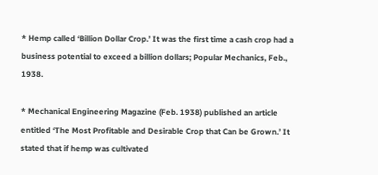* Hemp called ‘Billion Dollar Crop.’ It was the first time a cash crop had a business potential to exceed a billion dollars; Popular Mechanics, Feb., 1938.

* Mechanical Engineering Magazine (Feb. 1938) published an article entitled ‘The Most Profitable and Desirable Crop that Can be Grown.’ It stated that if hemp was cultivated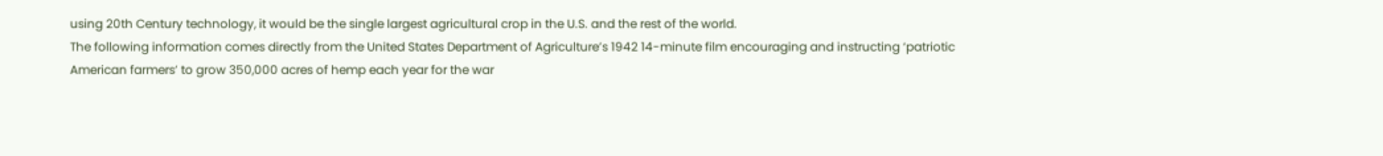using 20th Century technology, it would be the single largest agricultural crop in the U.S. and the rest of the world.
The following information comes directly from the United States Department of Agriculture’s 1942 14-minute film encouraging and instructing ‘patriotic American farmers’ to grow 350,000 acres of hemp each year for the war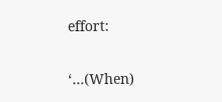effort:

‘…(When)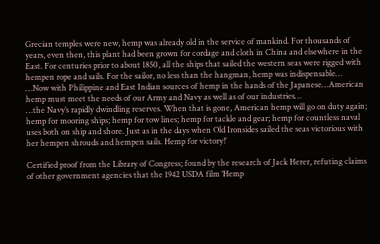Grecian temples were new, hemp was already old in the service of mankind. For thousands of years, even then, this plant had been grown for cordage and cloth in China and elsewhere in the East. For centuries prior to about 1850, all the ships that sailed the western seas were rigged with hempen rope and sails. For the sailor, no less than the hangman, hemp was indispensable…
…Now with Philippine and East Indian sources of hemp in the hands of the Japanese…American hemp must meet the needs of our Army and Navy as well as of our industries…
…the Navy’s rapidly dwindling reserves. When that is gone, American hemp will go on duty again; hemp for mooring ships; hemp for tow lines; hemp for tackle and gear; hemp for countless naval uses both on ship and shore. Just as in the days when Old Ironsides sailed the seas victorious with her hempen shrouds and hempen sails. Hemp for victory!’

Certified proof from the Library of Congress; found by the research of Jack Herer, refuting claims of other government agencies that the 1942 USDA film ‘Hemp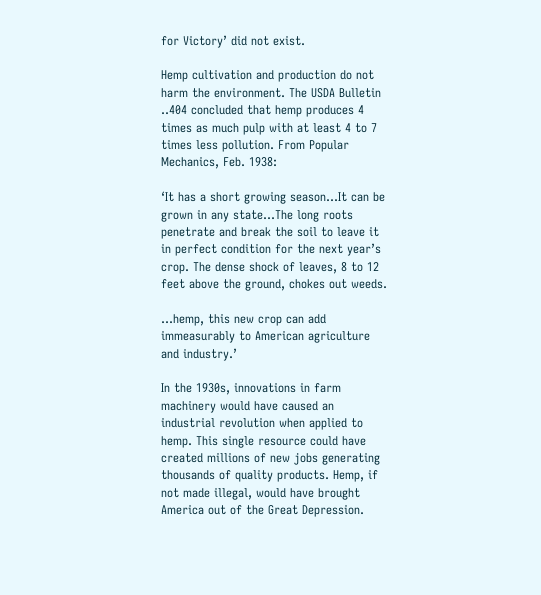for Victory’ did not exist.

Hemp cultivation and production do not harm the environment. The USDA Bulletin ..404 concluded that hemp produces 4 times as much pulp with at least 4 to 7 times less pollution. From Popular Mechanics, Feb. 1938:

‘It has a short growing season…It can be grown in any state…The long roots penetrate and break the soil to leave it in perfect condition for the next year’s crop. The dense shock of leaves, 8 to 12 feet above the ground, chokes out weeds.

…hemp, this new crop can add immeasurably to American agriculture and industry.’

In the 1930s, innovations in farm machinery would have caused an industrial revolution when applied to hemp. This single resource could have created millions of new jobs generating thousands of quality products. Hemp, if not made illegal, would have brought America out of the Great Depression.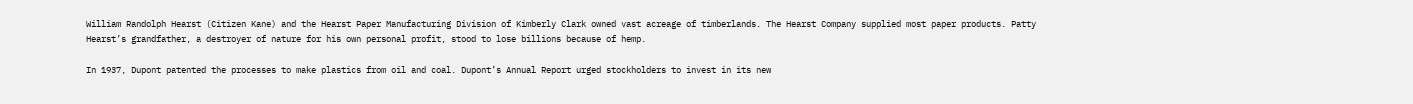William Randolph Hearst (Citizen Kane) and the Hearst Paper Manufacturing Division of Kimberly Clark owned vast acreage of timberlands. The Hearst Company supplied most paper products. Patty Hearst’s grandfather, a destroyer of nature for his own personal profit, stood to lose billions because of hemp.

In 1937, Dupont patented the processes to make plastics from oil and coal. Dupont’s Annual Report urged stockholders to invest in its new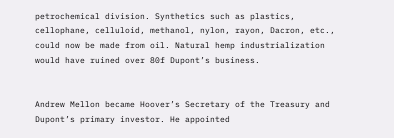petrochemical division. Synthetics such as plastics, cellophane, celluloid, methanol, nylon, rayon, Dacron, etc., could now be made from oil. Natural hemp industrialization would have ruined over 80f Dupont’s business.


Andrew Mellon became Hoover’s Secretary of the Treasury and Dupont’s primary investor. He appointed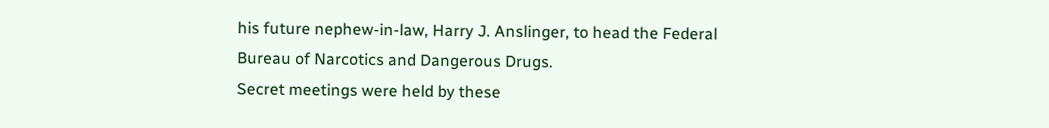his future nephew-in-law, Harry J. Anslinger, to head the Federal Bureau of Narcotics and Dangerous Drugs.
Secret meetings were held by these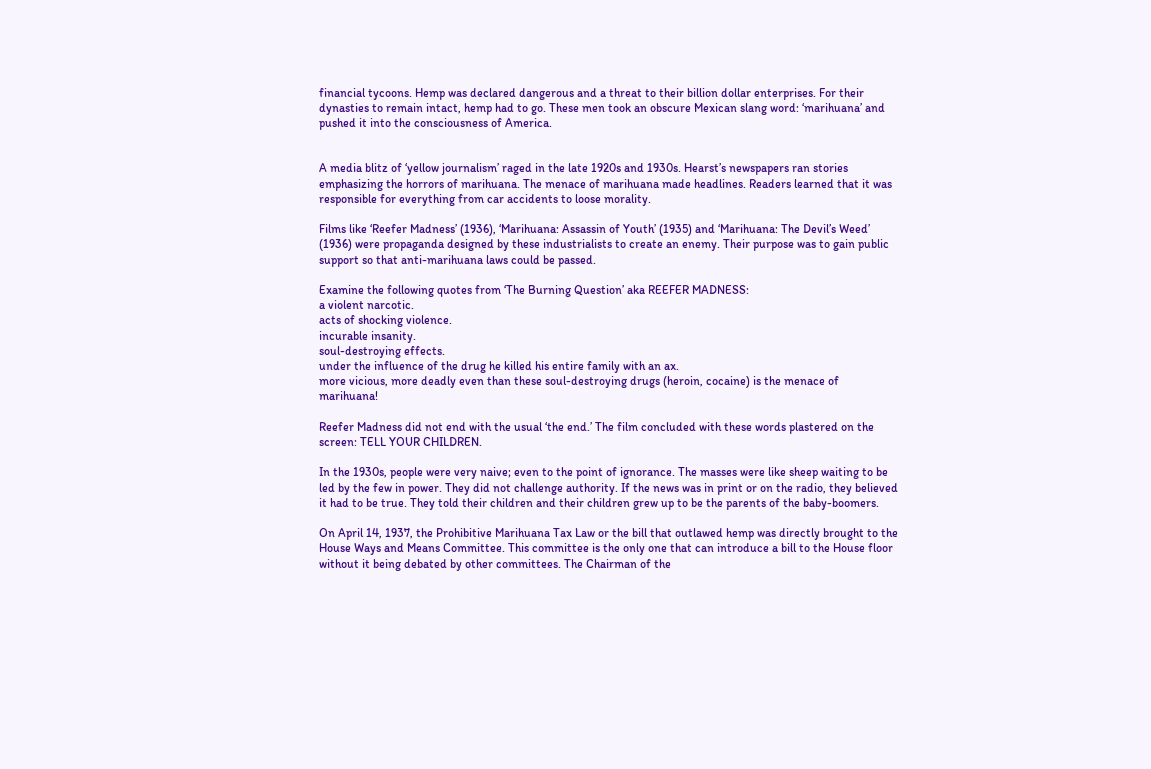financial tycoons. Hemp was declared dangerous and a threat to their billion dollar enterprises. For their dynasties to remain intact, hemp had to go. These men took an obscure Mexican slang word: ‘marihuana’ and pushed it into the consciousness of America.


A media blitz of ‘yellow journalism’ raged in the late 1920s and 1930s. Hearst’s newspapers ran stories emphasizing the horrors of marihuana. The menace of marihuana made headlines. Readers learned that it was responsible for everything from car accidents to loose morality.

Films like ‘Reefer Madness’ (1936), ‘Marihuana: Assassin of Youth’ (1935) and ‘Marihuana: The Devil’s Weed’ (1936) were propaganda designed by these industrialists to create an enemy. Their purpose was to gain public support so that anti-marihuana laws could be passed.

Examine the following quotes from ‘The Burning Question’ aka REEFER MADNESS:
a violent narcotic.
acts of shocking violence.
incurable insanity.
soul-destroying effects.
under the influence of the drug he killed his entire family with an ax.
more vicious, more deadly even than these soul-destroying drugs (heroin, cocaine) is the menace of marihuana!

Reefer Madness did not end with the usual ‘the end.’ The film concluded with these words plastered on the screen: TELL YOUR CHILDREN.

In the 1930s, people were very naive; even to the point of ignorance. The masses were like sheep waiting to be led by the few in power. They did not challenge authority. If the news was in print or on the radio, they believed it had to be true. They told their children and their children grew up to be the parents of the baby-boomers.

On April 14, 1937, the Prohibitive Marihuana Tax Law or the bill that outlawed hemp was directly brought to the House Ways and Means Committee. This committee is the only one that can introduce a bill to the House floor without it being debated by other committees. The Chairman of the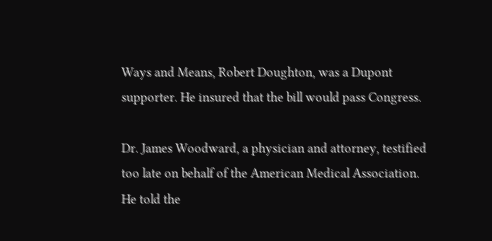Ways and Means, Robert Doughton, was a Dupont supporter. He insured that the bill would pass Congress.

Dr. James Woodward, a physician and attorney, testified too late on behalf of the American Medical Association. He told the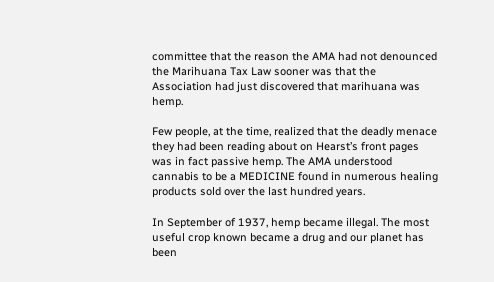committee that the reason the AMA had not denounced the Marihuana Tax Law sooner was that the Association had just discovered that marihuana was hemp.

Few people, at the time, realized that the deadly menace they had been reading about on Hearst’s front pages was in fact passive hemp. The AMA understood cannabis to be a MEDICINE found in numerous healing products sold over the last hundred years.

In September of 1937, hemp became illegal. The most useful crop known became a drug and our planet has been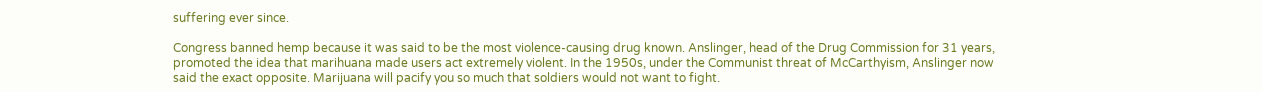suffering ever since.

Congress banned hemp because it was said to be the most violence-causing drug known. Anslinger, head of the Drug Commission for 31 years, promoted the idea that marihuana made users act extremely violent. In the 1950s, under the Communist threat of McCarthyism, Anslinger now said the exact opposite. Marijuana will pacify you so much that soldiers would not want to fight.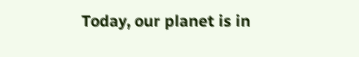Today, our planet is in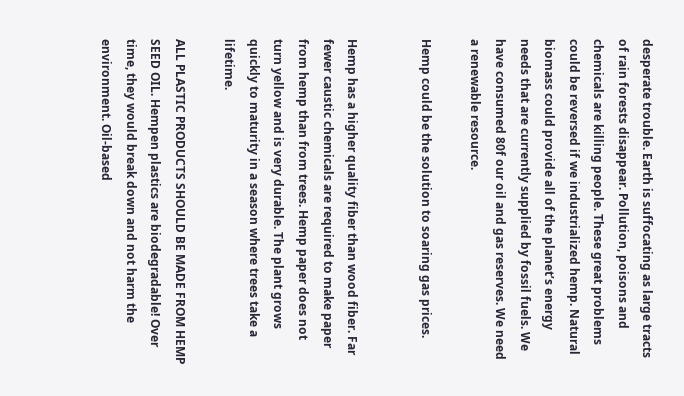desperate trouble. Earth is suffocating as large tracts of rain forests disappear. Pollution, poisons and chemicals are killing people. These great problems could be reversed if we industrialized hemp. Natural biomass could provide all of the planet’s energy needs that are currently supplied by fossil fuels. We have consumed 80f our oil and gas reserves. We need a renewable resource.

Hemp could be the solution to soaring gas prices.


Hemp has a higher quality fiber than wood fiber. Far fewer caustic chemicals are required to make paper from hemp than from trees. Hemp paper does not turn yellow and is very durable. The plant grows quickly to maturity in a season where trees take a lifetime.

ALL PLASTIC PRODUCTS SHOULD BE MADE FROM HEMP SEED OIL. Hempen plastics are biodegradable! Over time, they would break down and not harm the environment. Oil-based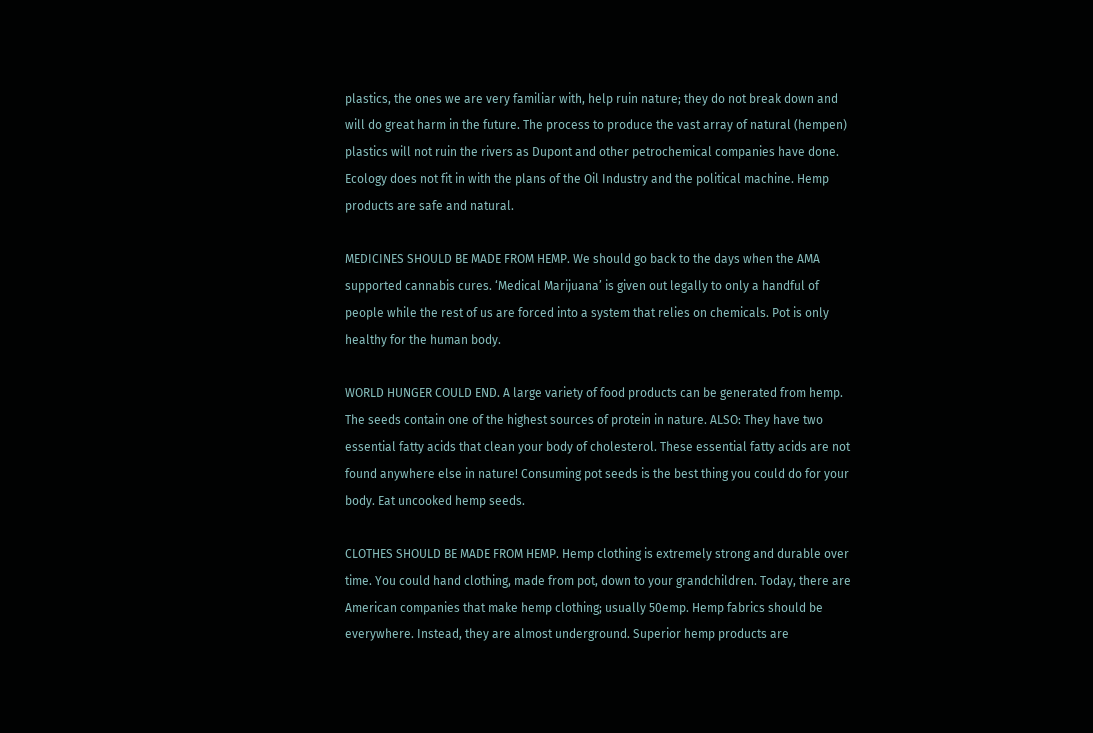plastics, the ones we are very familiar with, help ruin nature; they do not break down and will do great harm in the future. The process to produce the vast array of natural (hempen) plastics will not ruin the rivers as Dupont and other petrochemical companies have done. Ecology does not fit in with the plans of the Oil Industry and the political machine. Hemp products are safe and natural.

MEDICINES SHOULD BE MADE FROM HEMP. We should go back to the days when the AMA supported cannabis cures. ‘Medical Marijuana’ is given out legally to only a handful of people while the rest of us are forced into a system that relies on chemicals. Pot is only healthy for the human body.

WORLD HUNGER COULD END. A large variety of food products can be generated from hemp. The seeds contain one of the highest sources of protein in nature. ALSO: They have two essential fatty acids that clean your body of cholesterol. These essential fatty acids are not found anywhere else in nature! Consuming pot seeds is the best thing you could do for your body. Eat uncooked hemp seeds.

CLOTHES SHOULD BE MADE FROM HEMP. Hemp clothing is extremely strong and durable over time. You could hand clothing, made from pot, down to your grandchildren. Today, there are American companies that make hemp clothing; usually 50emp. Hemp fabrics should be everywhere. Instead, they are almost underground. Superior hemp products are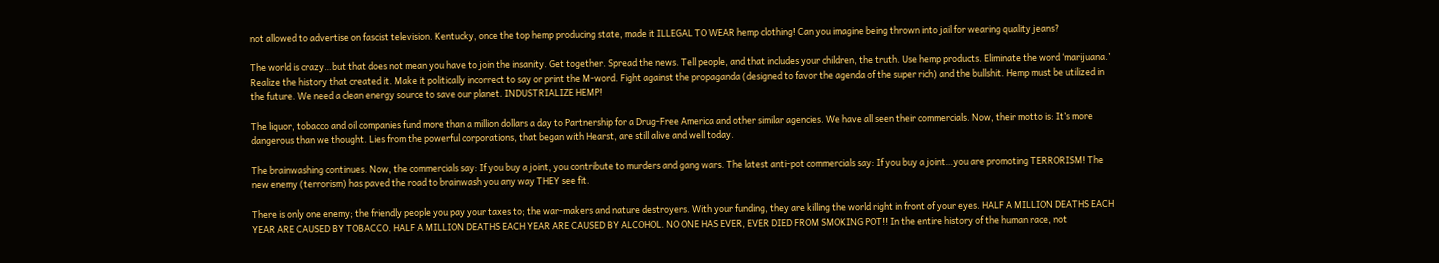not allowed to advertise on fascist television. Kentucky, once the top hemp producing state, made it ILLEGAL TO WEAR hemp clothing! Can you imagine being thrown into jail for wearing quality jeans?

The world is crazy…but that does not mean you have to join the insanity. Get together. Spread the news. Tell people, and that includes your children, the truth. Use hemp products. Eliminate the word ‘marijuana.’ Realize the history that created it. Make it politically incorrect to say or print the M-word. Fight against the propaganda (designed to favor the agenda of the super rich) and the bullshit. Hemp must be utilized in the future. We need a clean energy source to save our planet. INDUSTRIALIZE HEMP!

The liquor, tobacco and oil companies fund more than a million dollars a day to Partnership for a Drug-Free America and other similar agencies. We have all seen their commercials. Now, their motto is: It’s more dangerous than we thought. Lies from the powerful corporations, that began with Hearst, are still alive and well today.

The brainwashing continues. Now, the commercials say: If you buy a joint, you contribute to murders and gang wars. The latest anti-pot commercials say: If you buy a joint…you are promoting TERRORISM! The new enemy (terrorism) has paved the road to brainwash you any way THEY see fit.

There is only one enemy; the friendly people you pay your taxes to; the war-makers and nature destroyers. With your funding, they are killing the world right in front of your eyes. HALF A MILLION DEATHS EACH YEAR ARE CAUSED BY TOBACCO. HALF A MILLION DEATHS EACH YEAR ARE CAUSED BY ALCOHOL. NO ONE HAS EVER, EVER DIED FROM SMOKING POT!! In the entire history of the human race, not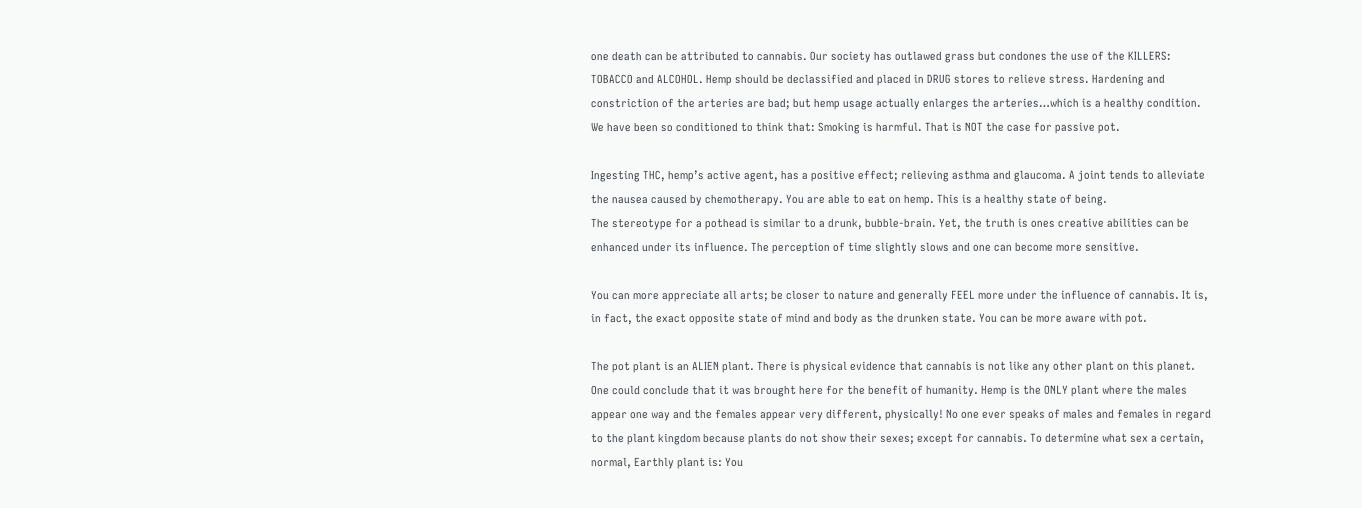one death can be attributed to cannabis. Our society has outlawed grass but condones the use of the KILLERS: TOBACCO and ALCOHOL. Hemp should be declassified and placed in DRUG stores to relieve stress. Hardening and constriction of the arteries are bad; but hemp usage actually enlarges the arteries…which is a healthy condition. We have been so conditioned to think that: Smoking is harmful. That is NOT the case for passive pot.

Ingesting THC, hemp’s active agent, has a positive effect; relieving asthma and glaucoma. A joint tends to alleviate the nausea caused by chemotherapy. You are able to eat on hemp. This is a healthy state of being.
The stereotype for a pothead is similar to a drunk, bubble-brain. Yet, the truth is ones creative abilities can be enhanced under its influence. The perception of time slightly slows and one can become more sensitive.

You can more appreciate all arts; be closer to nature and generally FEEL more under the influence of cannabis. It is, in fact, the exact opposite state of mind and body as the drunken state. You can be more aware with pot.

The pot plant is an ALIEN plant. There is physical evidence that cannabis is not like any other plant on this planet. One could conclude that it was brought here for the benefit of humanity. Hemp is the ONLY plant where the males appear one way and the females appear very different, physically! No one ever speaks of males and females in regard to the plant kingdom because plants do not show their sexes; except for cannabis. To determine what sex a certain, normal, Earthly plant is: You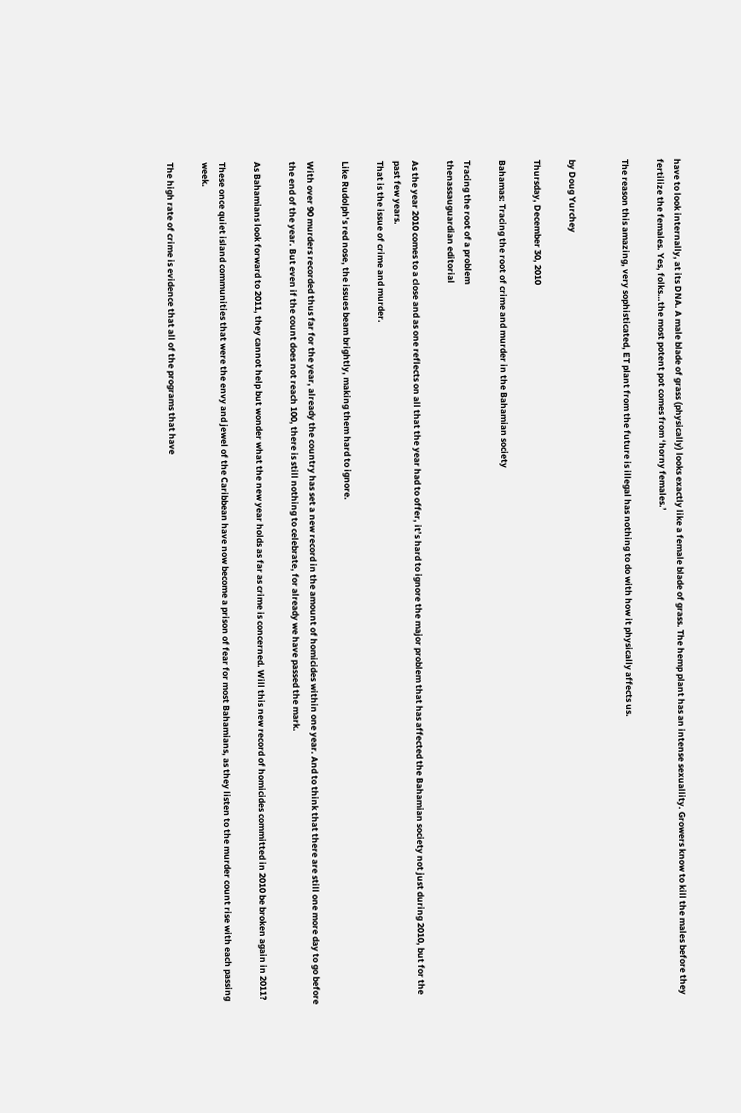have to look internally, at its DNA. A male blade of grass (physically) looks exactly like a female blade of grass. The hemp plant has an intense sexuallity. Growers know to kill the males before they fertilize the females. Yes, folks…the most potent pot comes from ‘horny females.’

The reason this amazing, very sophisticated, ET plant from the future is illegal has nothing to do with how it physically affects us.


by Doug Yurchey

Thursday, December 30, 2010

Bahamas: Tracing the root of crime and murder in the Bahamian society

Tracing the root of a problem
thenassauguardian editorial

As the year 2010 comes to a close and as one reflects on all that the year had to offer, it’s hard to ignore the major problem that has affected the Bahamian society not just during 2010, but for the past few years.
That is the issue of crime and murder.

Like Rudolph’s red nose, the issues beam brightly, making them hard to ignore.

With over 90 murders recorded thus far for the year, already the country has set a new record in the amount of homicides within one year. And to think that there are still one more day to go before the end of the year. But even if the count does not reach 100, there is still nothing to celebrate, for already we have passed the mark.

As Bahamians look forward to 2011, they cannot help but wonder what the new year holds as far as crime is concerned. Will this new record of homicides committed in 2010 be broken again in 2011?

These once quiet island communities that were the envy and jewel of the Caribbean have now become a prison of fear for most Bahamians, as they listen to the murder count rise with each passing week.

The high rate of crime is evidence that all of the programs that have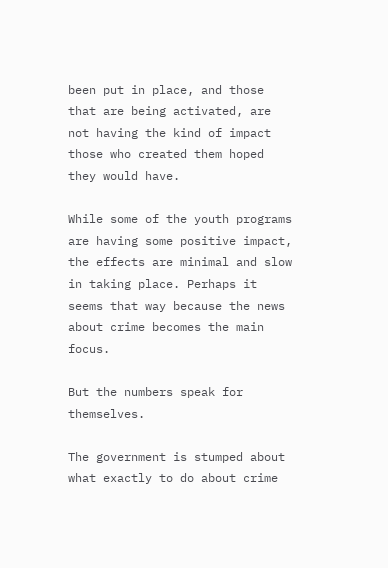been put in place, and those that are being activated, are not having the kind of impact those who created them hoped they would have.

While some of the youth programs are having some positive impact, the effects are minimal and slow in taking place. Perhaps it seems that way because the news about crime becomes the main focus.

But the numbers speak for themselves.

The government is stumped about what exactly to do about crime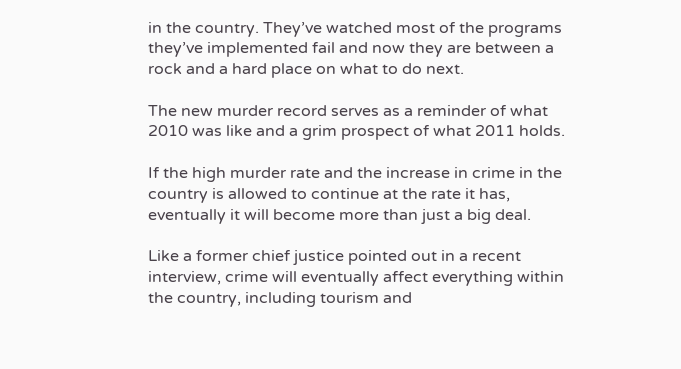in the country. They’ve watched most of the programs they’ve implemented fail and now they are between a rock and a hard place on what to do next.

The new murder record serves as a reminder of what 2010 was like and a grim prospect of what 2011 holds.

If the high murder rate and the increase in crime in the country is allowed to continue at the rate it has, eventually it will become more than just a big deal.

Like a former chief justice pointed out in a recent interview, crime will eventually affect everything within the country, including tourism and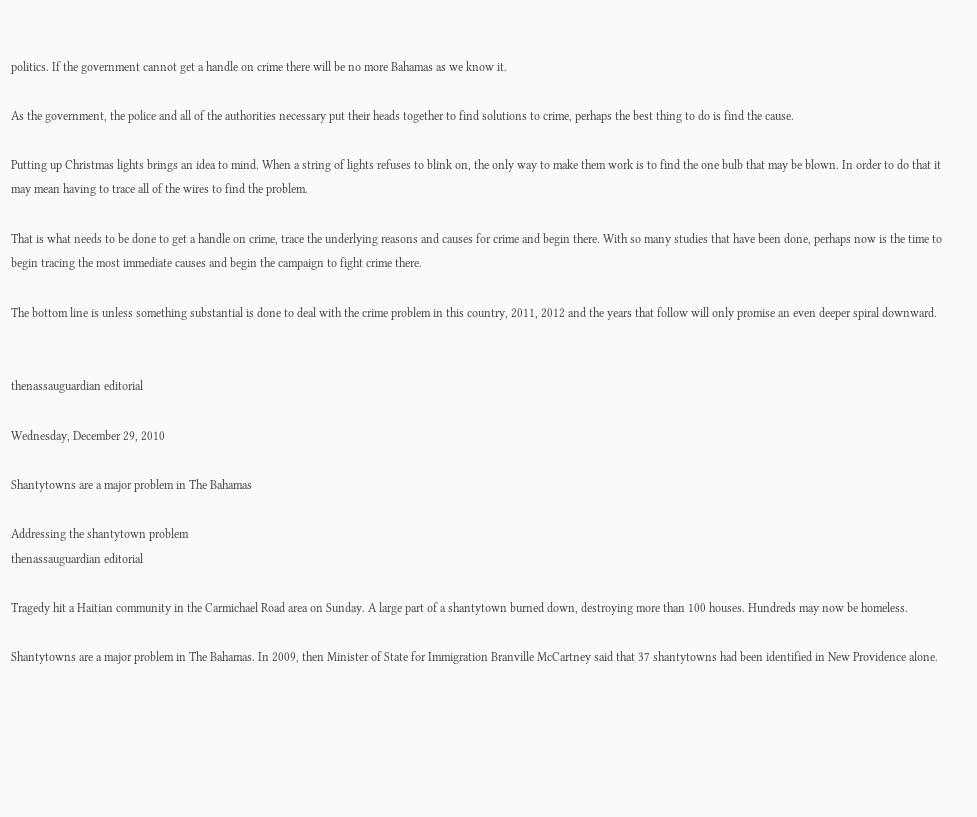politics. If the government cannot get a handle on crime there will be no more Bahamas as we know it.

As the government, the police and all of the authorities necessary put their heads together to find solutions to crime, perhaps the best thing to do is find the cause.

Putting up Christmas lights brings an idea to mind. When a string of lights refuses to blink on, the only way to make them work is to find the one bulb that may be blown. In order to do that it may mean having to trace all of the wires to find the problem.

That is what needs to be done to get a handle on crime, trace the underlying reasons and causes for crime and begin there. With so many studies that have been done, perhaps now is the time to begin tracing the most immediate causes and begin the campaign to fight crime there.

The bottom line is unless something substantial is done to deal with the crime problem in this country, 2011, 2012 and the years that follow will only promise an even deeper spiral downward.


thenassauguardian editorial

Wednesday, December 29, 2010

Shantytowns are a major problem in The Bahamas

Addressing the shantytown problem
thenassauguardian editorial

Tragedy hit a Haitian community in the Carmichael Road area on Sunday. A large part of a shantytown burned down, destroying more than 100 houses. Hundreds may now be homeless.

Shantytowns are a major problem in The Bahamas. In 2009, then Minister of State for Immigration Branville McCartney said that 37 shantytowns had been identified in New Providence alone.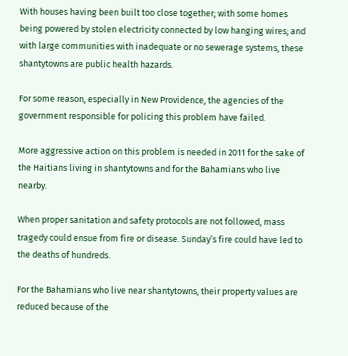With houses having been built too close together; with some homes being powered by stolen electricity connected by low hanging wires; and with large communities with inadequate or no sewerage systems, these shantytowns are public health hazards.

For some reason, especially in New Providence, the agencies of the government responsible for policing this problem have failed.

More aggressive action on this problem is needed in 2011 for the sake of the Haitians living in shantytowns and for the Bahamians who live nearby.

When proper sanitation and safety protocols are not followed, mass tragedy could ensue from fire or disease. Sunday’s fire could have led to the deaths of hundreds.

For the Bahamians who live near shantytowns, their property values are reduced because of the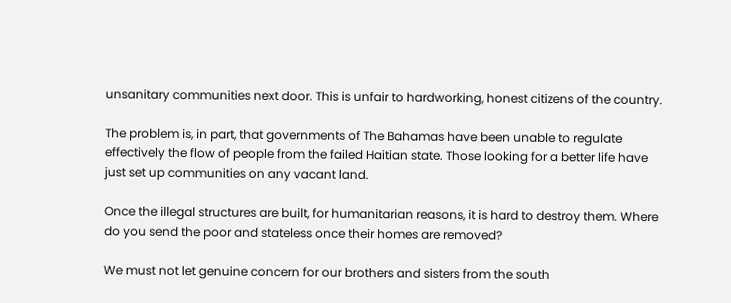unsanitary communities next door. This is unfair to hardworking, honest citizens of the country.

The problem is, in part, that governments of The Bahamas have been unable to regulate effectively the flow of people from the failed Haitian state. Those looking for a better life have just set up communities on any vacant land.

Once the illegal structures are built, for humanitarian reasons, it is hard to destroy them. Where do you send the poor and stateless once their homes are removed?

We must not let genuine concern for our brothers and sisters from the south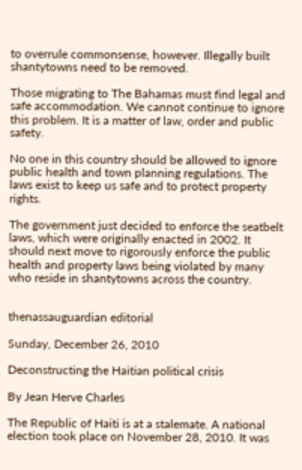to overrule commonsense, however. Illegally built shantytowns need to be removed.

Those migrating to The Bahamas must find legal and safe accommodation. We cannot continue to ignore this problem. It is a matter of law, order and public safety.

No one in this country should be allowed to ignore public health and town planning regulations. The laws exist to keep us safe and to protect property rights.

The government just decided to enforce the seatbelt laws, which were originally enacted in 2002. It should next move to rigorously enforce the public health and property laws being violated by many who reside in shantytowns across the country.


thenassauguardian editorial

Sunday, December 26, 2010

Deconstructing the Haitian political crisis

By Jean Herve Charles

The Republic of Haiti is at a stalemate. A national election took place on November 28, 2010. It was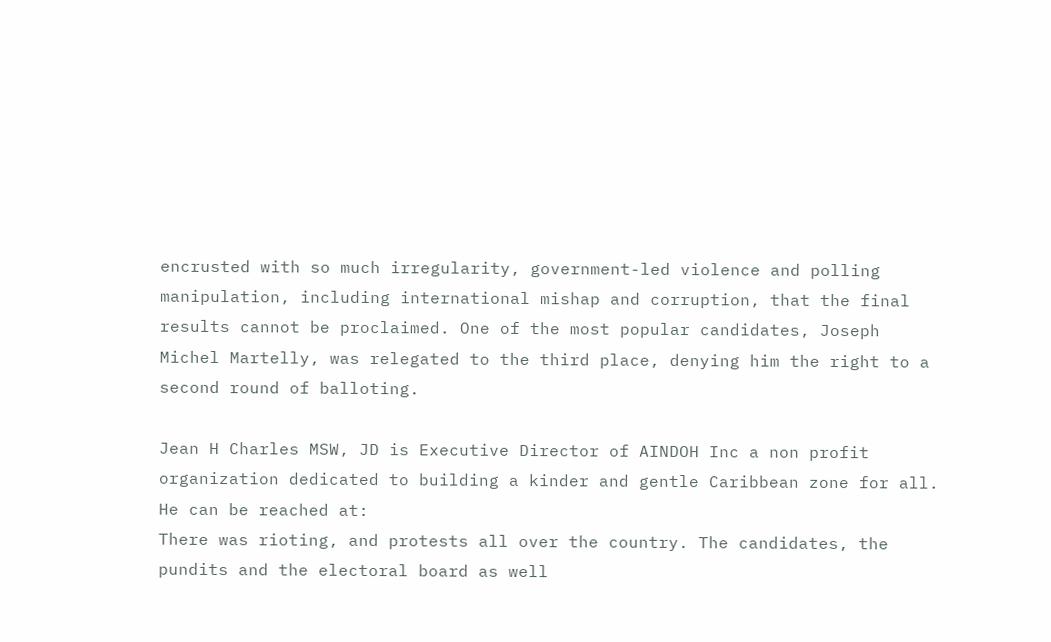encrusted with so much irregularity, government-led violence and polling manipulation, including international mishap and corruption, that the final results cannot be proclaimed. One of the most popular candidates, Joseph Michel Martelly, was relegated to the third place, denying him the right to a second round of balloting.

Jean H Charles MSW, JD is Executive Director of AINDOH Inc a non profit organization dedicated to building a kinder and gentle Caribbean zone for all. He can be reached at:
There was rioting, and protests all over the country. The candidates, the pundits and the electoral board as well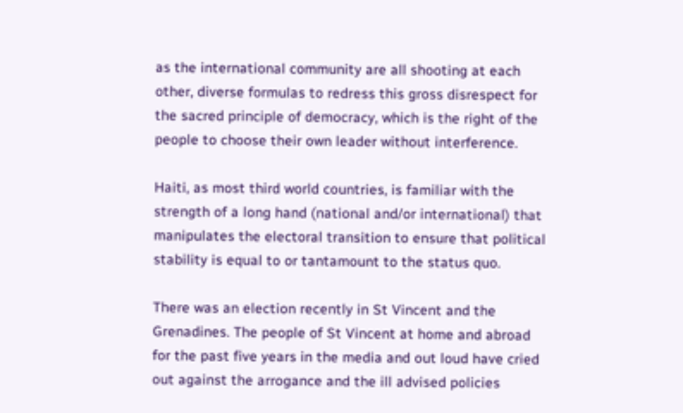as the international community are all shooting at each other, diverse formulas to redress this gross disrespect for the sacred principle of democracy, which is the right of the people to choose their own leader without interference.

Haiti, as most third world countries, is familiar with the strength of a long hand (national and/or international) that manipulates the electoral transition to ensure that political stability is equal to or tantamount to the status quo.

There was an election recently in St Vincent and the Grenadines. The people of St Vincent at home and abroad for the past five years in the media and out loud have cried out against the arrogance and the ill advised policies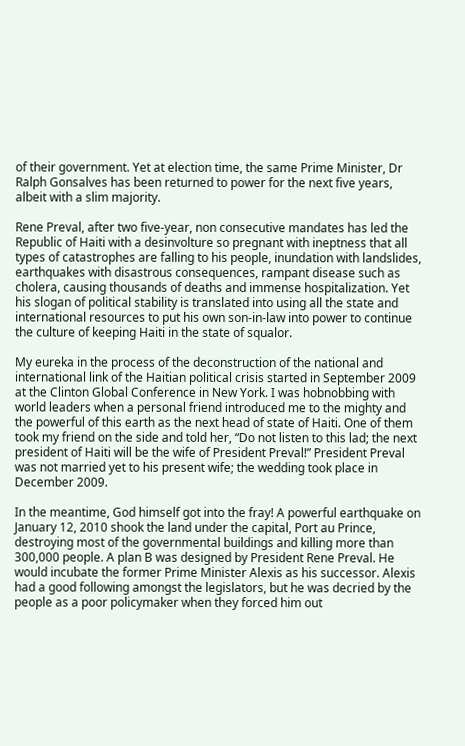of their government. Yet at election time, the same Prime Minister, Dr Ralph Gonsalves has been returned to power for the next five years, albeit with a slim majority.

Rene Preval, after two five-year, non consecutive mandates has led the Republic of Haiti with a desinvolture so pregnant with ineptness that all types of catastrophes are falling to his people, inundation with landslides, earthquakes with disastrous consequences, rampant disease such as cholera, causing thousands of deaths and immense hospitalization. Yet his slogan of political stability is translated into using all the state and international resources to put his own son-in-law into power to continue the culture of keeping Haiti in the state of squalor.

My eureka in the process of the deconstruction of the national and international link of the Haitian political crisis started in September 2009 at the Clinton Global Conference in New York. I was hobnobbing with world leaders when a personal friend introduced me to the mighty and the powerful of this earth as the next head of state of Haiti. One of them took my friend on the side and told her, “Do not listen to this lad; the next president of Haiti will be the wife of President Preval!” President Preval was not married yet to his present wife; the wedding took place in December 2009.

In the meantime, God himself got into the fray! A powerful earthquake on January 12, 2010 shook the land under the capital, Port au Prince, destroying most of the governmental buildings and killing more than 300,000 people. A plan B was designed by President Rene Preval. He would incubate the former Prime Minister Alexis as his successor. Alexis had a good following amongst the legislators, but he was decried by the people as a poor policymaker when they forced him out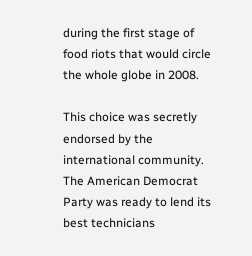during the first stage of food riots that would circle the whole globe in 2008.

This choice was secretly endorsed by the international community. The American Democrat Party was ready to lend its best technicians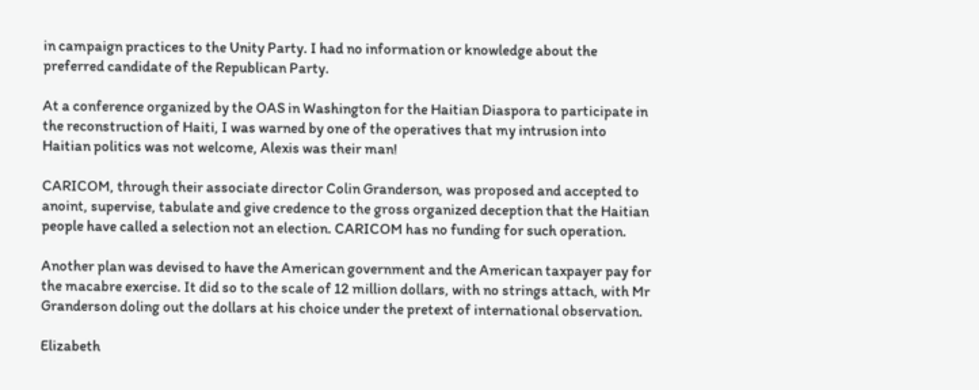in campaign practices to the Unity Party. I had no information or knowledge about the preferred candidate of the Republican Party.

At a conference organized by the OAS in Washington for the Haitian Diaspora to participate in the reconstruction of Haiti, I was warned by one of the operatives that my intrusion into Haitian politics was not welcome, Alexis was their man!

CARICOM, through their associate director Colin Granderson, was proposed and accepted to anoint, supervise, tabulate and give credence to the gross organized deception that the Haitian people have called a selection not an election. CARICOM has no funding for such operation.

Another plan was devised to have the American government and the American taxpayer pay for the macabre exercise. It did so to the scale of 12 million dollars, with no strings attach, with Mr Granderson doling out the dollars at his choice under the pretext of international observation.

Elizabeth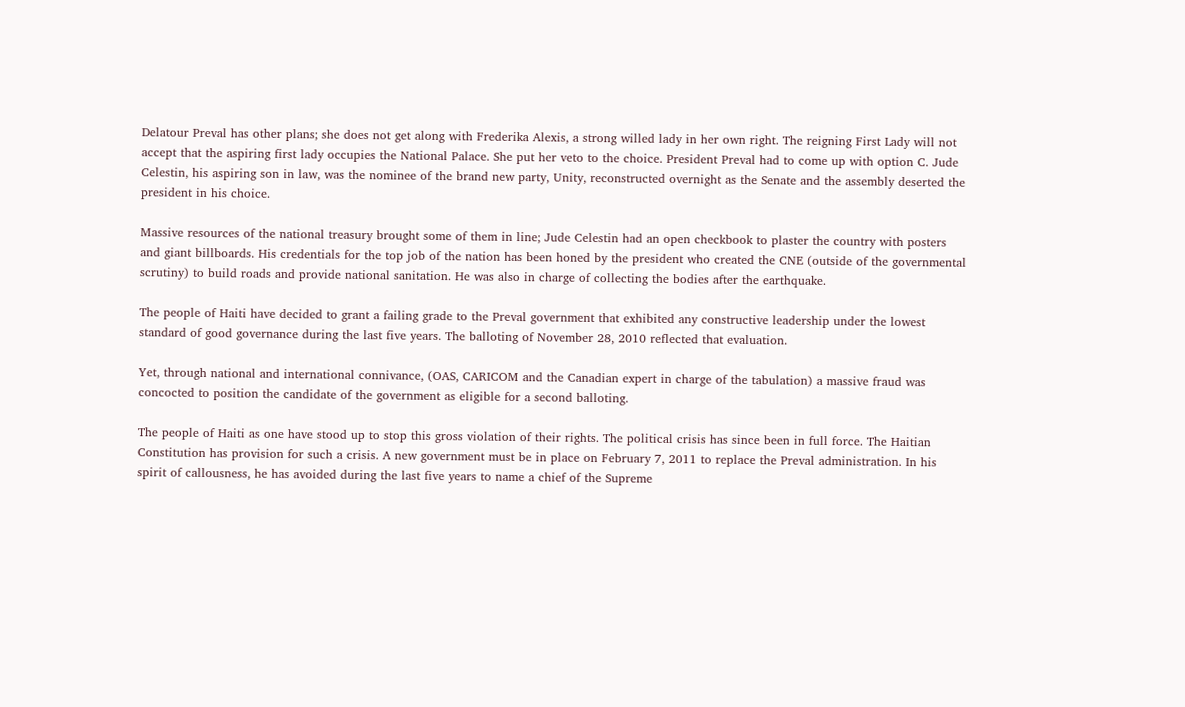Delatour Preval has other plans; she does not get along with Frederika Alexis, a strong willed lady in her own right. The reigning First Lady will not accept that the aspiring first lady occupies the National Palace. She put her veto to the choice. President Preval had to come up with option C. Jude Celestin, his aspiring son in law, was the nominee of the brand new party, Unity, reconstructed overnight as the Senate and the assembly deserted the president in his choice.

Massive resources of the national treasury brought some of them in line; Jude Celestin had an open checkbook to plaster the country with posters and giant billboards. His credentials for the top job of the nation has been honed by the president who created the CNE (outside of the governmental scrutiny) to build roads and provide national sanitation. He was also in charge of collecting the bodies after the earthquake.

The people of Haiti have decided to grant a failing grade to the Preval government that exhibited any constructive leadership under the lowest standard of good governance during the last five years. The balloting of November 28, 2010 reflected that evaluation.

Yet, through national and international connivance, (OAS, CARICOM and the Canadian expert in charge of the tabulation) a massive fraud was concocted to position the candidate of the government as eligible for a second balloting.

The people of Haiti as one have stood up to stop this gross violation of their rights. The political crisis has since been in full force. The Haitian Constitution has provision for such a crisis. A new government must be in place on February 7, 2011 to replace the Preval administration. In his spirit of callousness, he has avoided during the last five years to name a chief of the Supreme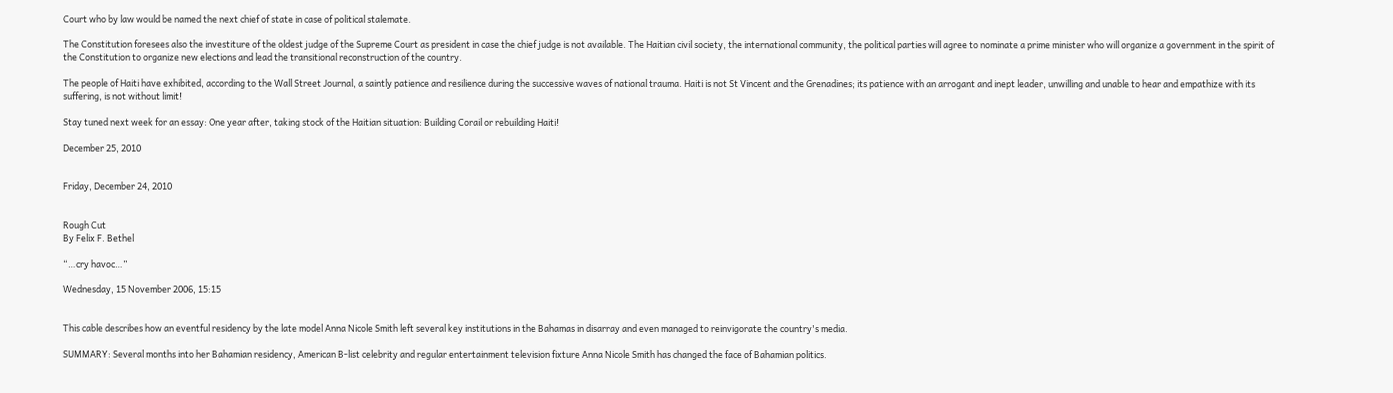Court who by law would be named the next chief of state in case of political stalemate.

The Constitution foresees also the investiture of the oldest judge of the Supreme Court as president in case the chief judge is not available. The Haitian civil society, the international community, the political parties will agree to nominate a prime minister who will organize a government in the spirit of the Constitution to organize new elections and lead the transitional reconstruction of the country.

The people of Haiti have exhibited, according to the Wall Street Journal, a saintly patience and resilience during the successive waves of national trauma. Haiti is not St Vincent and the Grenadines; its patience with an arrogant and inept leader, unwilling and unable to hear and empathize with its suffering, is not without limit!

Stay tuned next week for an essay: One year after, taking stock of the Haitian situation: Building Corail or rebuilding Haiti!

December 25, 2010


Friday, December 24, 2010


Rough Cut
By Felix F. Bethel

“…cry havoc…”

Wednesday, 15 November 2006, 15:15


This cable describes how an eventful residency by the late model Anna Nicole Smith left several key institutions in the Bahamas in disarray and even managed to reinvigorate the country's media.

SUMMARY: Several months into her Bahamian residency, American B-list celebrity and regular entertainment television fixture Anna Nicole Smith has changed the face of Bahamian politics.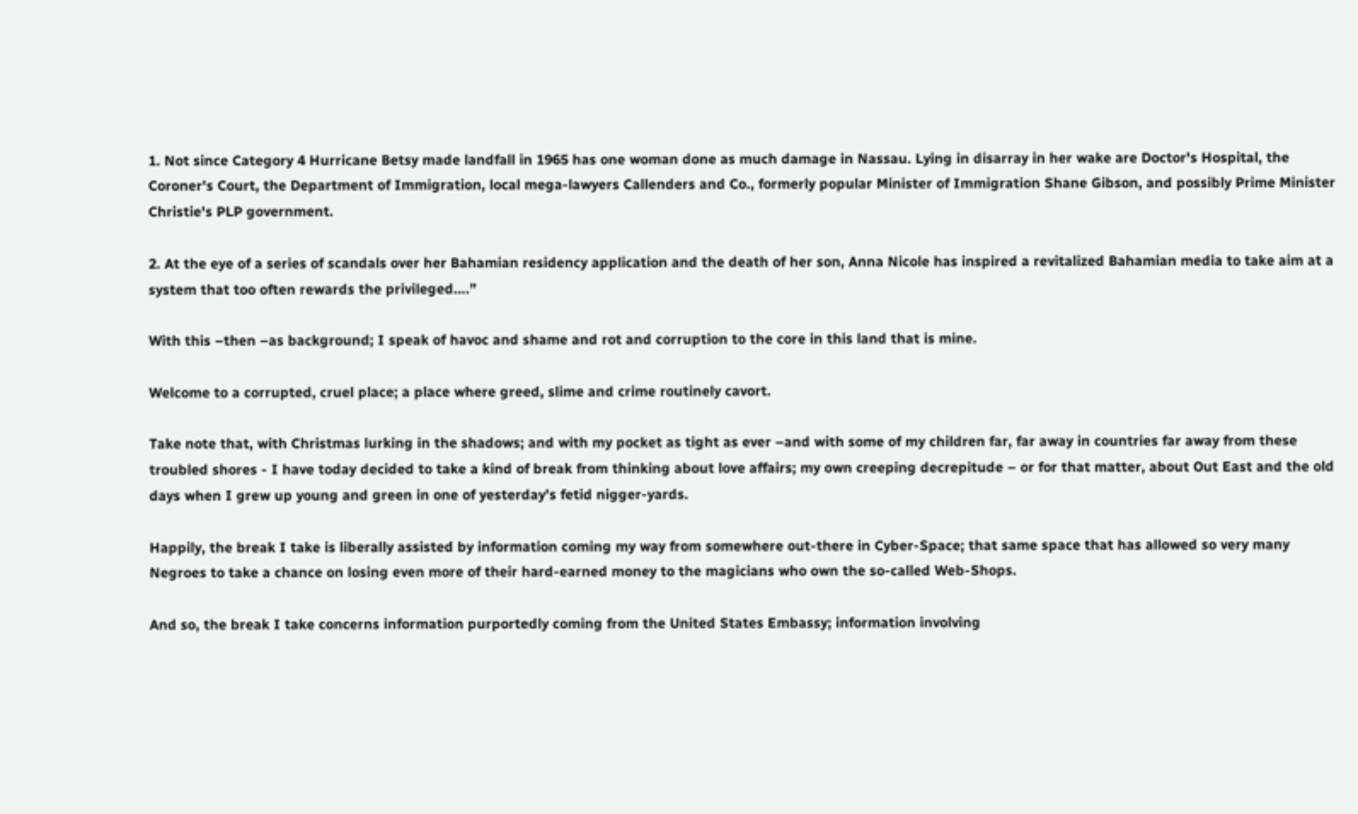1. Not since Category 4 Hurricane Betsy made landfall in 1965 has one woman done as much damage in Nassau. Lying in disarray in her wake are Doctor's Hospital, the Coroner's Court, the Department of Immigration, local mega-lawyers Callenders and Co., formerly popular Minister of Immigration Shane Gibson, and possibly Prime Minister Christie's PLP government.

2. At the eye of a series of scandals over her Bahamian residency application and the death of her son, Anna Nicole has inspired a revitalized Bahamian media to take aim at a system that too often rewards the privileged….”

With this –then –as background; I speak of havoc and shame and rot and corruption to the core in this land that is mine.

Welcome to a corrupted, cruel place; a place where greed, slime and crime routinely cavort.

Take note that, with Christmas lurking in the shadows; and with my pocket as tight as ever –and with some of my children far, far away in countries far away from these troubled shores - I have today decided to take a kind of break from thinking about love affairs; my own creeping decrepitude – or for that matter, about Out East and the old days when I grew up young and green in one of yesterday’s fetid nigger-yards.

Happily, the break I take is liberally assisted by information coming my way from somewhere out-there in Cyber-Space; that same space that has allowed so very many Negroes to take a chance on losing even more of their hard-earned money to the magicians who own the so-called Web-Shops.

And so, the break I take concerns information purportedly coming from the United States Embassy; information involving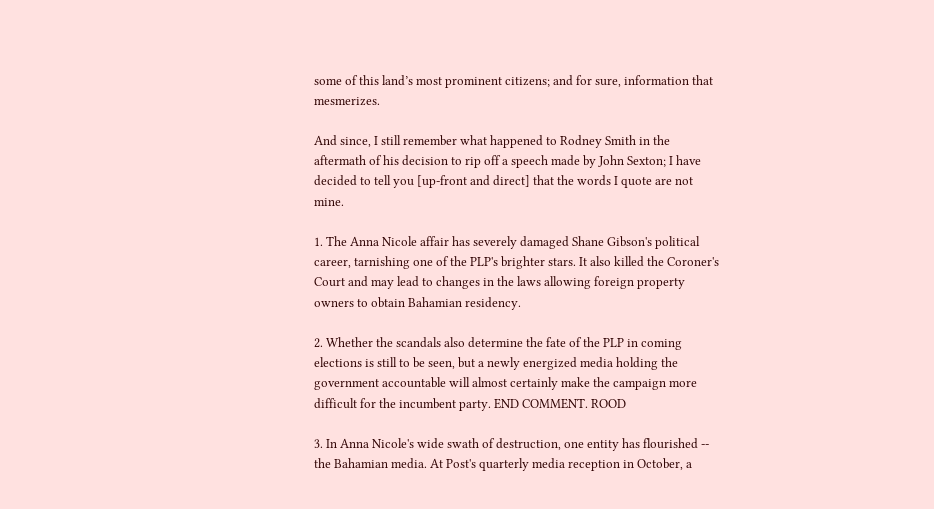some of this land’s most prominent citizens; and for sure, information that mesmerizes.

And since, I still remember what happened to Rodney Smith in the aftermath of his decision to rip off a speech made by John Sexton; I have decided to tell you [up-front and direct] that the words I quote are not mine.

1. The Anna Nicole affair has severely damaged Shane Gibson's political career, tarnishing one of the PLP's brighter stars. It also killed the Coroner's Court and may lead to changes in the laws allowing foreign property owners to obtain Bahamian residency.

2. Whether the scandals also determine the fate of the PLP in coming elections is still to be seen, but a newly energized media holding the government accountable will almost certainly make the campaign more difficult for the incumbent party. END COMMENT. ROOD

3. In Anna Nicole's wide swath of destruction, one entity has flourished -- the Bahamian media. At Post's quarterly media reception in October, a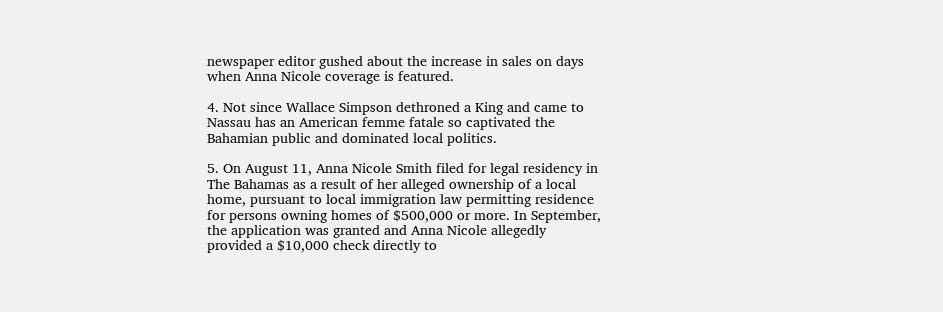newspaper editor gushed about the increase in sales on days when Anna Nicole coverage is featured.

4. Not since Wallace Simpson dethroned a King and came to Nassau has an American femme fatale so captivated the Bahamian public and dominated local politics.

5. On August 11, Anna Nicole Smith filed for legal residency in The Bahamas as a result of her alleged ownership of a local home, pursuant to local immigration law permitting residence for persons owning homes of $500,000 or more. In September, the application was granted and Anna Nicole allegedly provided a $10,000 check directly to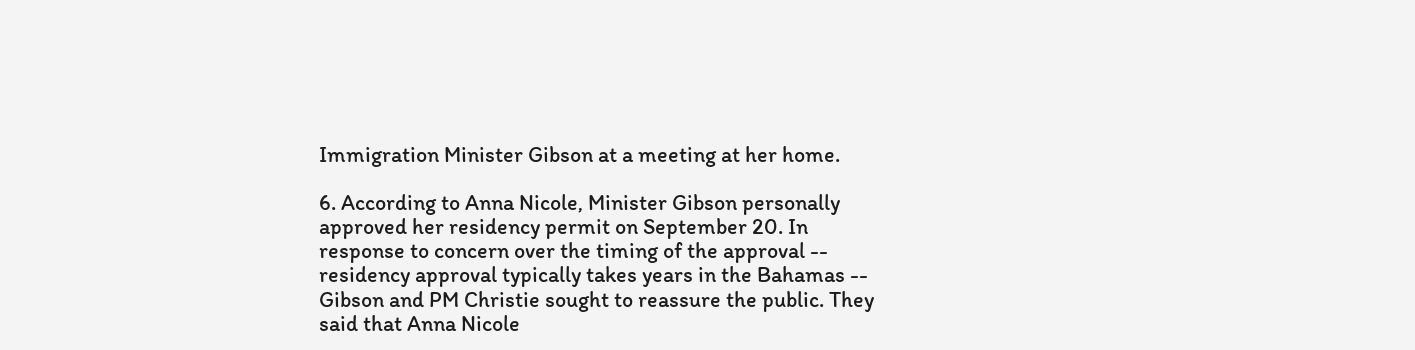Immigration Minister Gibson at a meeting at her home.

6. According to Anna Nicole, Minister Gibson personally approved her residency permit on September 20. In response to concern over the timing of the approval -- residency approval typically takes years in the Bahamas -- Gibson and PM Christie sought to reassure the public. They said that Anna Nicole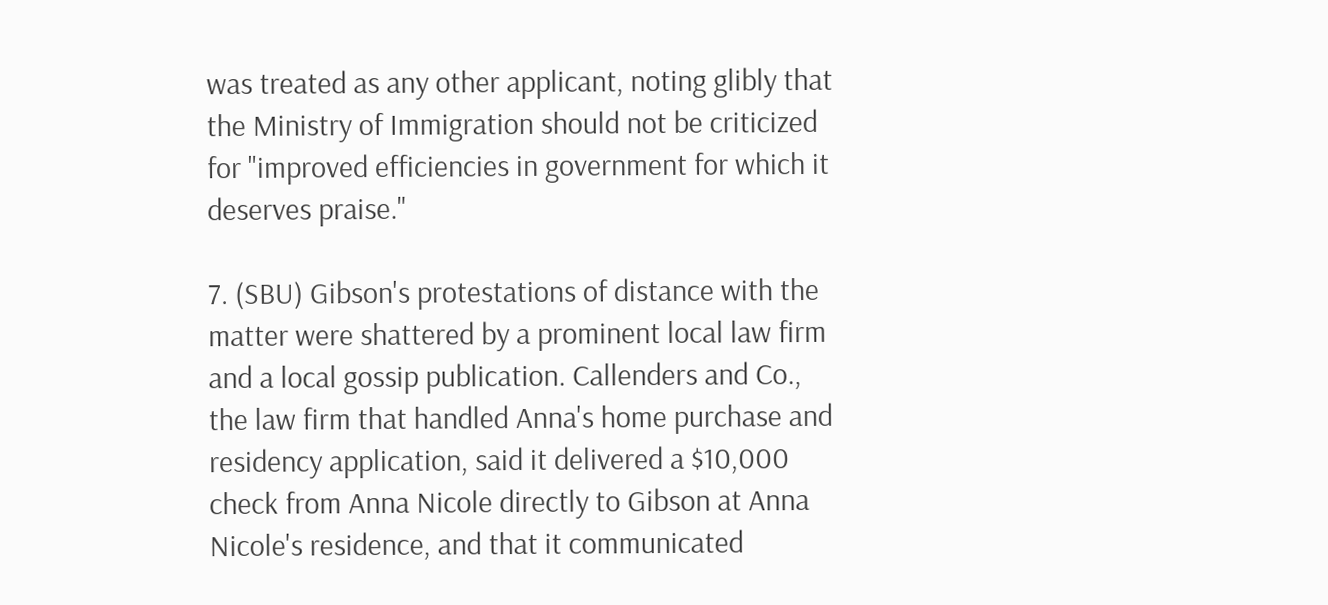was treated as any other applicant, noting glibly that the Ministry of Immigration should not be criticized for "improved efficiencies in government for which it deserves praise."

7. (SBU) Gibson's protestations of distance with the matter were shattered by a prominent local law firm and a local gossip publication. Callenders and Co., the law firm that handled Anna's home purchase and residency application, said it delivered a $10,000 check from Anna Nicole directly to Gibson at Anna Nicole's residence, and that it communicated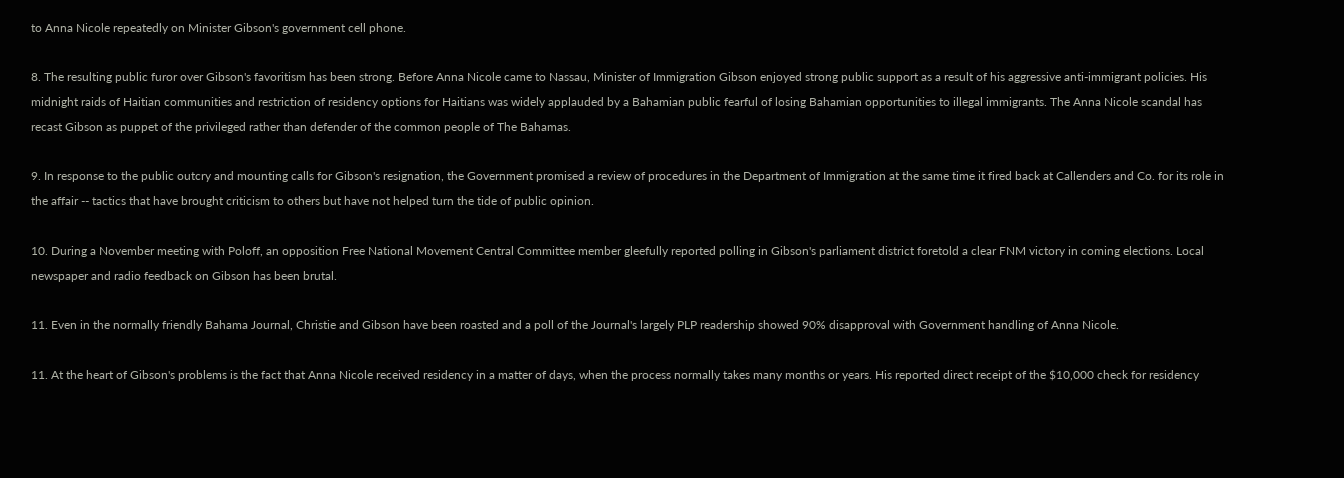to Anna Nicole repeatedly on Minister Gibson's government cell phone.

8. The resulting public furor over Gibson's favoritism has been strong. Before Anna Nicole came to Nassau, Minister of Immigration Gibson enjoyed strong public support as a result of his aggressive anti-immigrant policies. His midnight raids of Haitian communities and restriction of residency options for Haitians was widely applauded by a Bahamian public fearful of losing Bahamian opportunities to illegal immigrants. The Anna Nicole scandal has recast Gibson as puppet of the privileged rather than defender of the common people of The Bahamas.

9. In response to the public outcry and mounting calls for Gibson's resignation, the Government promised a review of procedures in the Department of Immigration at the same time it fired back at Callenders and Co. for its role in the affair -- tactics that have brought criticism to others but have not helped turn the tide of public opinion.

10. During a November meeting with Poloff, an opposition Free National Movement Central Committee member gleefully reported polling in Gibson's parliament district foretold a clear FNM victory in coming elections. Local newspaper and radio feedback on Gibson has been brutal.

11. Even in the normally friendly Bahama Journal, Christie and Gibson have been roasted and a poll of the Journal's largely PLP readership showed 90% disapproval with Government handling of Anna Nicole.

11. At the heart of Gibson's problems is the fact that Anna Nicole received residency in a matter of days, when the process normally takes many months or years. His reported direct receipt of the $10,000 check for residency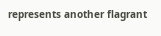represents another flagrant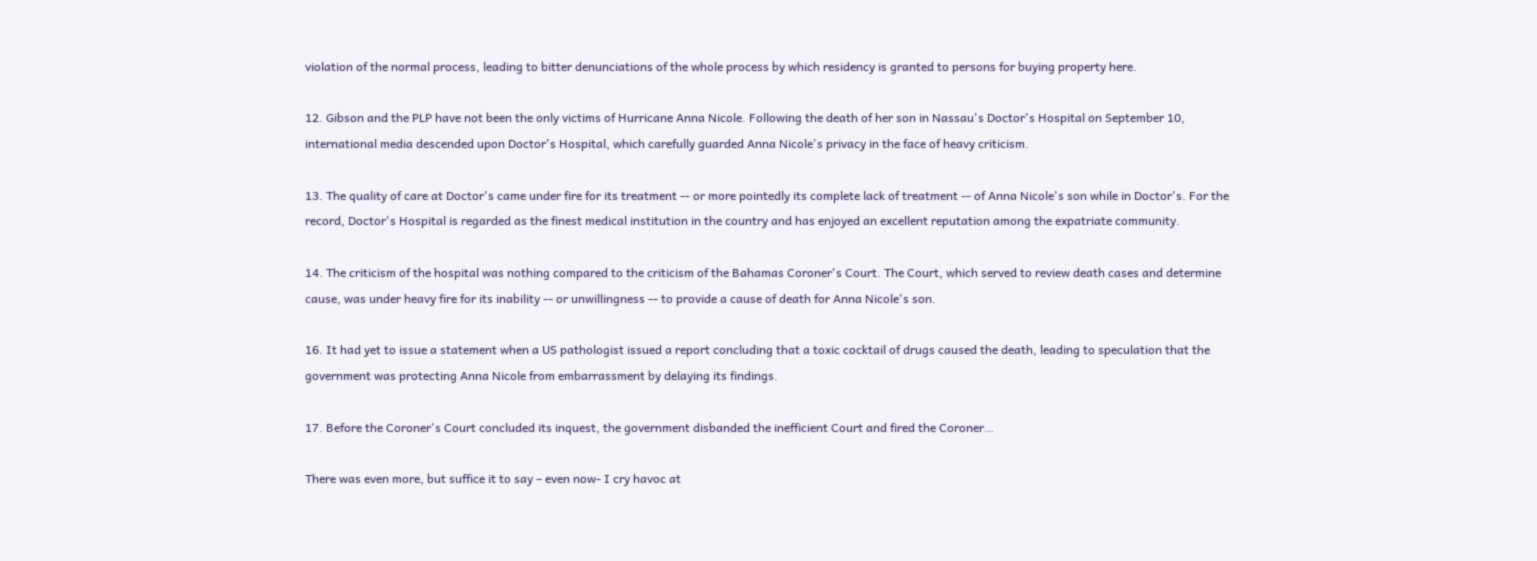violation of the normal process, leading to bitter denunciations of the whole process by which residency is granted to persons for buying property here.

12. Gibson and the PLP have not been the only victims of Hurricane Anna Nicole. Following the death of her son in Nassau's Doctor's Hospital on September 10, international media descended upon Doctor's Hospital, which carefully guarded Anna Nicole's privacy in the face of heavy criticism.

13. The quality of care at Doctor's came under fire for its treatment -- or more pointedly its complete lack of treatment -- of Anna Nicole's son while in Doctor's. For the record, Doctor's Hospital is regarded as the finest medical institution in the country and has enjoyed an excellent reputation among the expatriate community.

14. The criticism of the hospital was nothing compared to the criticism of the Bahamas Coroner's Court. The Court, which served to review death cases and determine cause, was under heavy fire for its inability -- or unwillingness -- to provide a cause of death for Anna Nicole's son.

16. It had yet to issue a statement when a US pathologist issued a report concluding that a toxic cocktail of drugs caused the death, leading to speculation that the government was protecting Anna Nicole from embarrassment by delaying its findings.

17. Before the Coroner's Court concluded its inquest, the government disbanded the inefficient Court and fired the Coroner…

There was even more, but suffice it to say – even now- I cry havoc at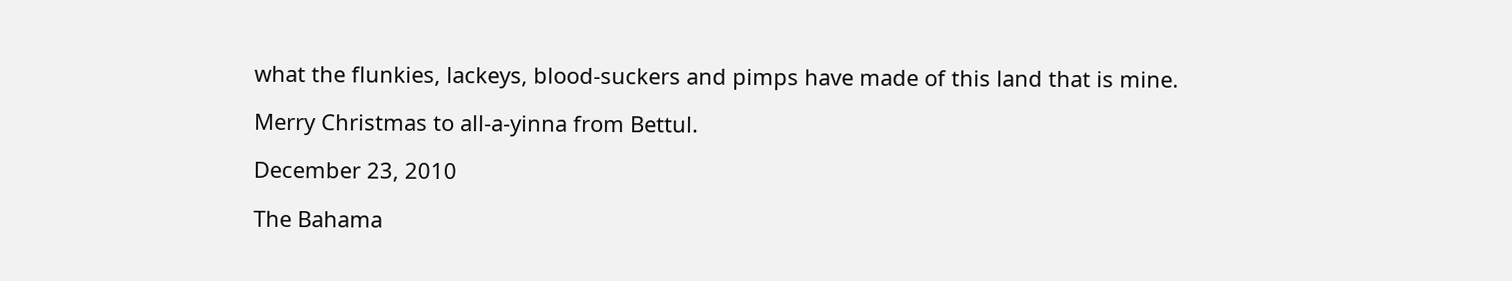what the flunkies, lackeys, blood-suckers and pimps have made of this land that is mine.

Merry Christmas to all-a-yinna from Bettul.

December 23, 2010

The Bahama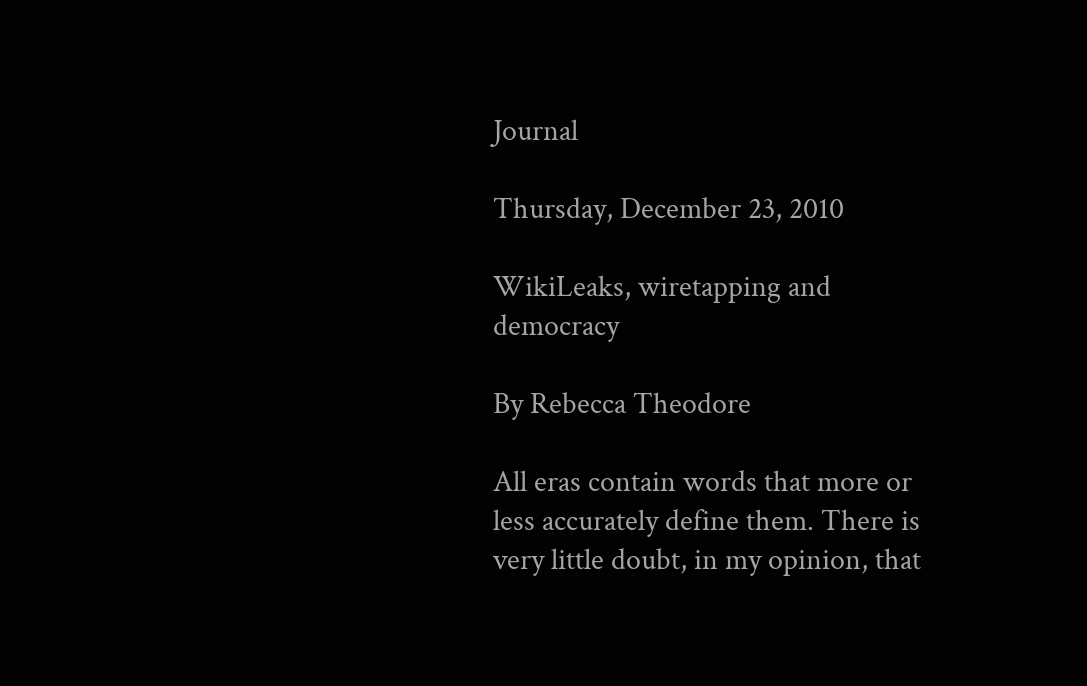Journal

Thursday, December 23, 2010

WikiLeaks, wiretapping and democracy

By Rebecca Theodore

All eras contain words that more or less accurately define them. There is very little doubt, in my opinion, that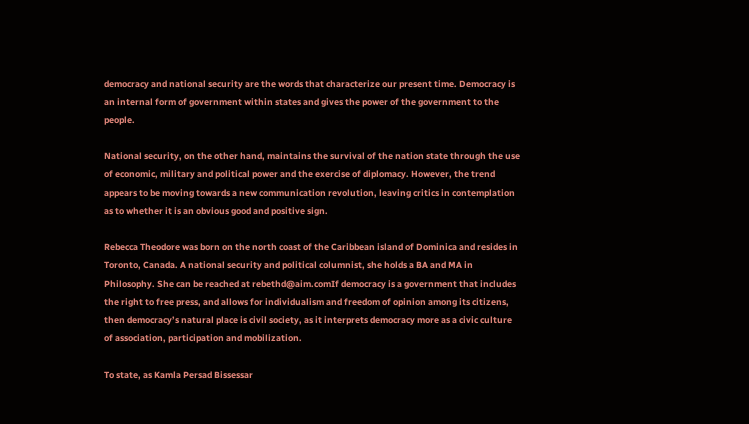democracy and national security are the words that characterize our present time. Democracy is an internal form of government within states and gives the power of the government to the people.

National security, on the other hand, maintains the survival of the nation state through the use of economic, military and political power and the exercise of diplomacy. However, the trend appears to be moving towards a new communication revolution, leaving critics in contemplation as to whether it is an obvious good and positive sign.

Rebecca Theodore was born on the north coast of the Caribbean island of Dominica and resides in Toronto, Canada. A national security and political columnist, she holds a BA and MA in Philosophy. She can be reached at rebethd@aim.comIf democracy is a government that includes the right to free press, and allows for individualism and freedom of opinion among its citizens, then democracy’s natural place is civil society, as it interprets democracy more as a civic culture of association, participation and mobilization.

To state, as Kamla Persad Bissessar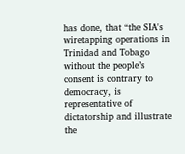has done, that “the SIA's wiretapping operations in Trinidad and Tobago without the people’s consent is contrary to democracy, is representative of dictatorship and illustrate the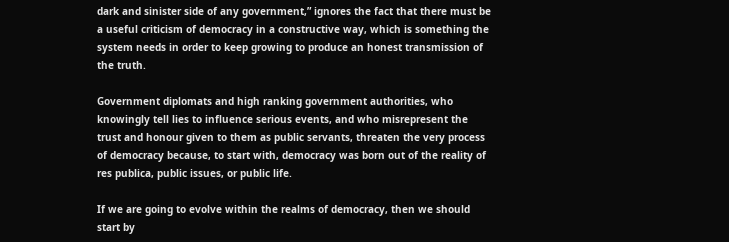dark and sinister side of any government,” ignores the fact that there must be a useful criticism of democracy in a constructive way, which is something the system needs in order to keep growing to produce an honest transmission of the truth.

Government diplomats and high ranking government authorities, who knowingly tell lies to influence serious events, and who misrepresent the trust and honour given to them as public servants, threaten the very process of democracy because, to start with, democracy was born out of the reality of res publica, public issues, or public life.

If we are going to evolve within the realms of democracy, then we should start by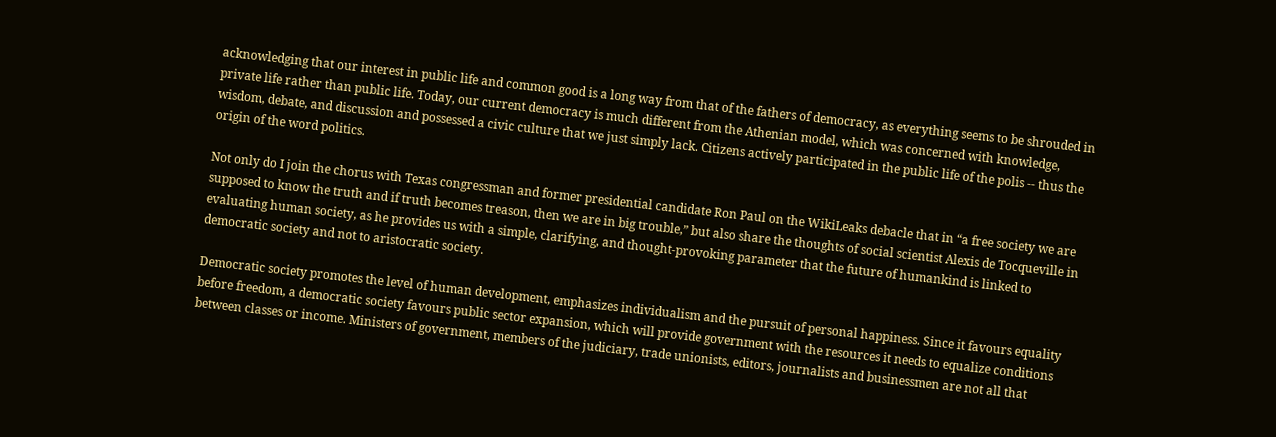acknowledging that our interest in public life and common good is a long way from that of the fathers of democracy, as everything seems to be shrouded in private life rather than public life. Today, our current democracy is much different from the Athenian model, which was concerned with knowledge, wisdom, debate, and discussion and possessed a civic culture that we just simply lack. Citizens actively participated in the public life of the polis -- thus the origin of the word politics.

Not only do I join the chorus with Texas congressman and former presidential candidate Ron Paul on the WikiLeaks debacle that in “a free society we are supposed to know the truth and if truth becomes treason, then we are in big trouble,” but also share the thoughts of social scientist Alexis de Tocqueville in evaluating human society, as he provides us with a simple, clarifying, and thought-provoking parameter that the future of humankind is linked to democratic society and not to aristocratic society.

Democratic society promotes the level of human development, emphasizes individualism and the pursuit of personal happiness. Since it favours equality before freedom, a democratic society favours public sector expansion, which will provide government with the resources it needs to equalize conditions between classes or income. Ministers of government, members of the judiciary, trade unionists, editors, journalists and businessmen are not all that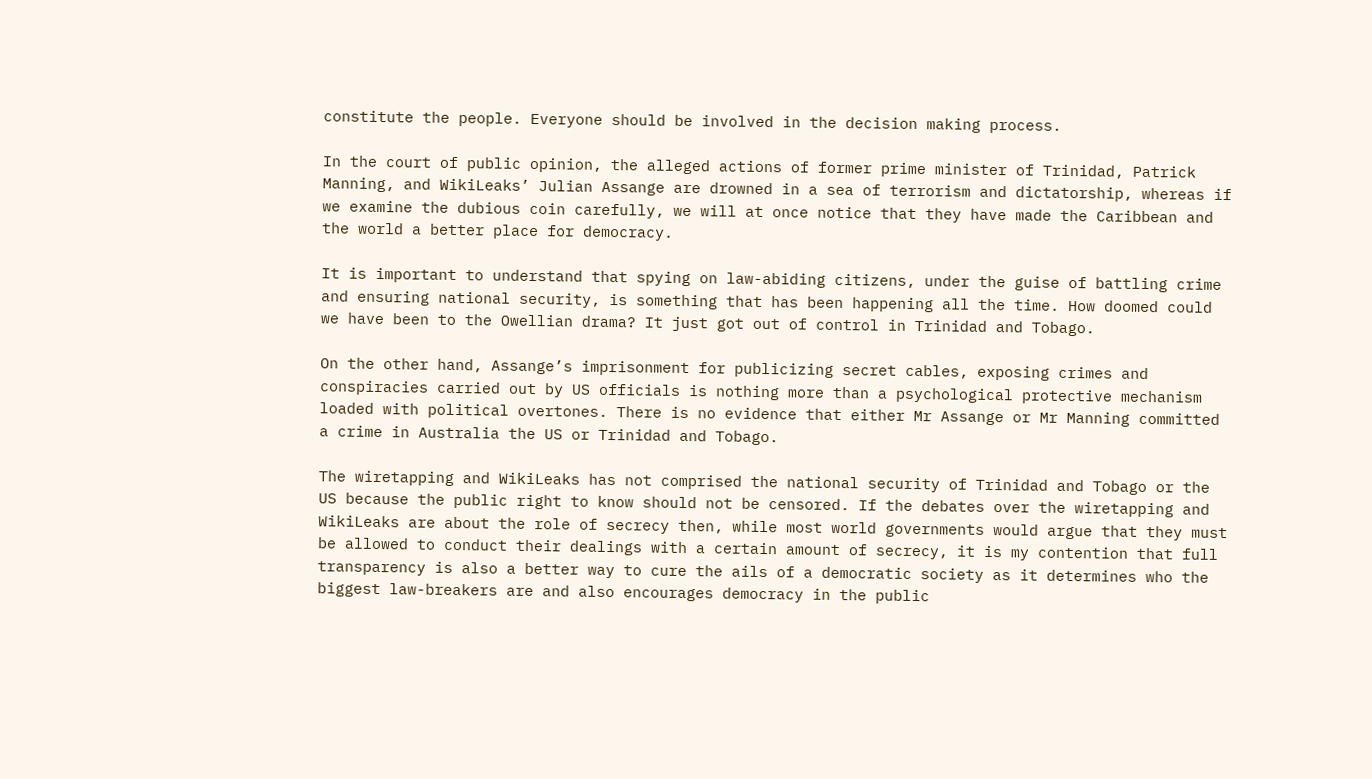constitute the people. Everyone should be involved in the decision making process.

In the court of public opinion, the alleged actions of former prime minister of Trinidad, Patrick Manning, and WikiLeaks’ Julian Assange are drowned in a sea of terrorism and dictatorship, whereas if we examine the dubious coin carefully, we will at once notice that they have made the Caribbean and the world a better place for democracy.

It is important to understand that spying on law-abiding citizens, under the guise of battling crime and ensuring national security, is something that has been happening all the time. How doomed could we have been to the Owellian drama? It just got out of control in Trinidad and Tobago.

On the other hand, Assange’s imprisonment for publicizing secret cables, exposing crimes and conspiracies carried out by US officials is nothing more than a psychological protective mechanism loaded with political overtones. There is no evidence that either Mr Assange or Mr Manning committed a crime in Australia the US or Trinidad and Tobago.

The wiretapping and WikiLeaks has not comprised the national security of Trinidad and Tobago or the US because the public right to know should not be censored. If the debates over the wiretapping and WikiLeaks are about the role of secrecy then, while most world governments would argue that they must be allowed to conduct their dealings with a certain amount of secrecy, it is my contention that full transparency is also a better way to cure the ails of a democratic society as it determines who the biggest law-breakers are and also encourages democracy in the public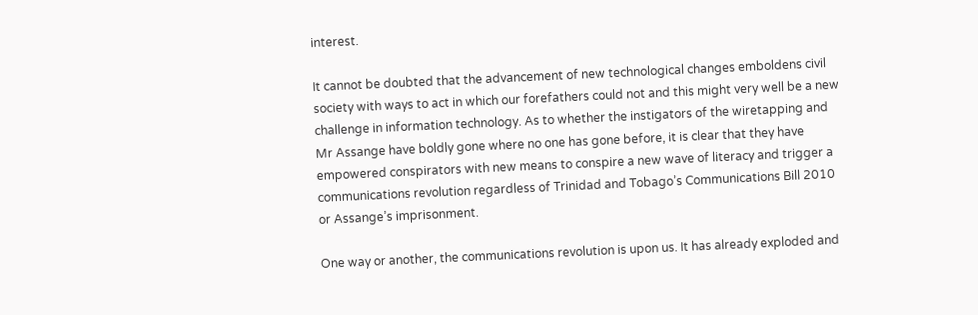interest.

It cannot be doubted that the advancement of new technological changes emboldens civil society with ways to act in which our forefathers could not and this might very well be a new challenge in information technology. As to whether the instigators of the wiretapping and Mr Assange have boldly gone where no one has gone before, it is clear that they have empowered conspirators with new means to conspire a new wave of literacy and trigger a communications revolution regardless of Trinidad and Tobago’s Communications Bill 2010 or Assange’s imprisonment.

One way or another, the communications revolution is upon us. It has already exploded and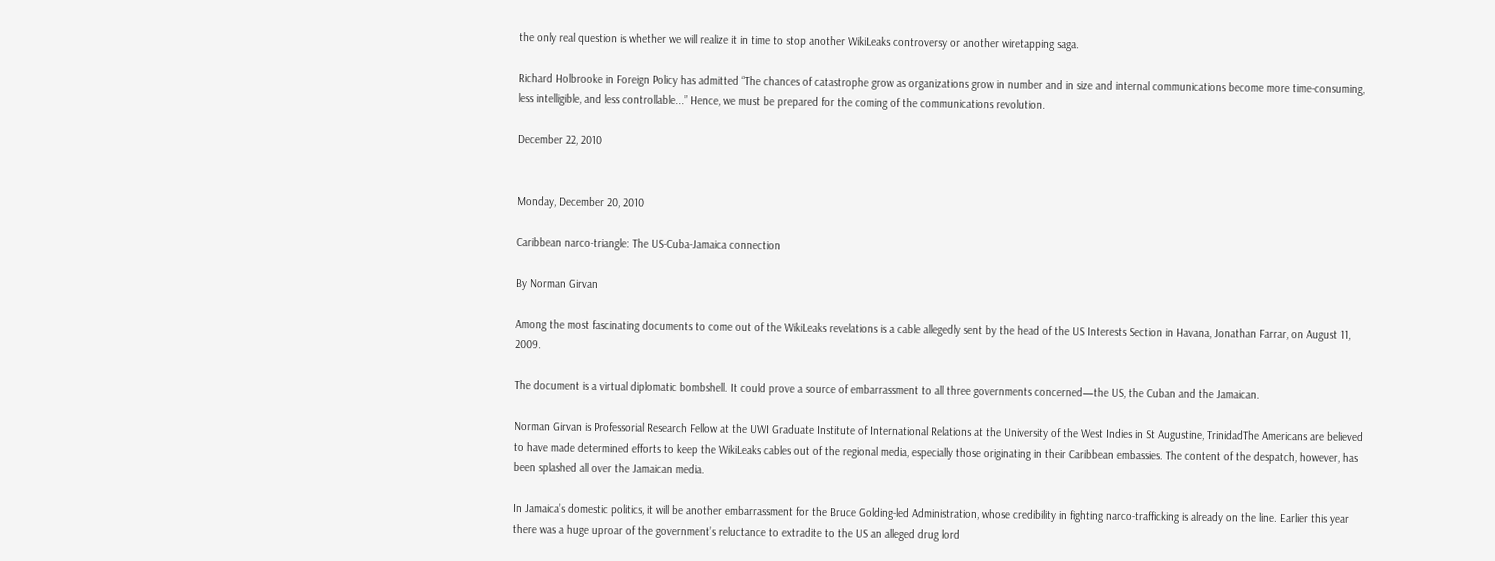the only real question is whether we will realize it in time to stop another WikiLeaks controversy or another wiretapping saga.

Richard Holbrooke in Foreign Policy has admitted “The chances of catastrophe grow as organizations grow in number and in size and internal communications become more time-consuming, less intelligible, and less controllable...” Hence, we must be prepared for the coming of the communications revolution.

December 22, 2010


Monday, December 20, 2010

Caribbean narco-triangle: The US-Cuba-Jamaica connection

By Norman Girvan

Among the most fascinating documents to come out of the WikiLeaks revelations is a cable allegedly sent by the head of the US Interests Section in Havana, Jonathan Farrar, on August 11, 2009.

The document is a virtual diplomatic bombshell. It could prove a source of embarrassment to all three governments concerned—the US, the Cuban and the Jamaican.

Norman Girvan is Professorial Research Fellow at the UWI Graduate Institute of International Relations at the University of the West Indies in St Augustine, TrinidadThe Americans are believed to have made determined efforts to keep the WikiLeaks cables out of the regional media, especially those originating in their Caribbean embassies. The content of the despatch, however, has been splashed all over the Jamaican media.

In Jamaica’s domestic politics, it will be another embarrassment for the Bruce Golding-led Administration, whose credibility in fighting narco-trafficking is already on the line. Earlier this year there was a huge uproar of the government’s reluctance to extradite to the US an alleged drug lord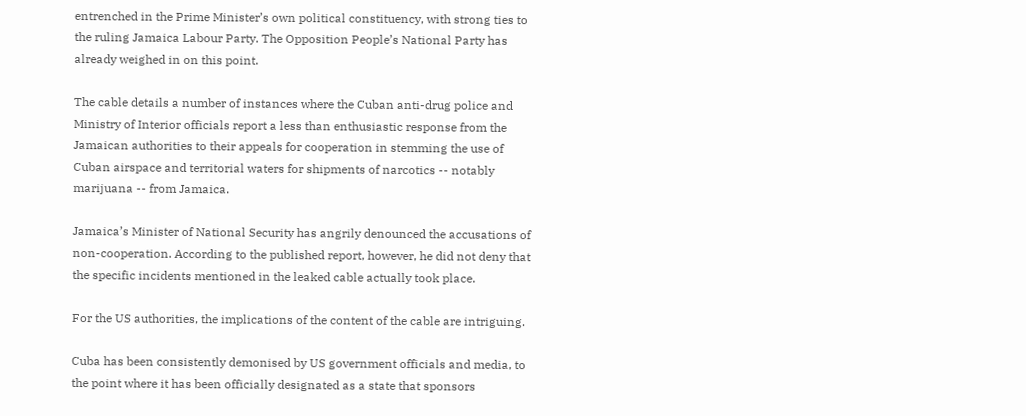entrenched in the Prime Minister’s own political constituency, with strong ties to the ruling Jamaica Labour Party. The Opposition People’s National Party has already weighed in on this point.

The cable details a number of instances where the Cuban anti-drug police and Ministry of Interior officials report a less than enthusiastic response from the Jamaican authorities to their appeals for cooperation in stemming the use of Cuban airspace and territorial waters for shipments of narcotics -- notably marijuana -- from Jamaica.

Jamaica’s Minister of National Security has angrily denounced the accusations of non-cooperation. According to the published report, however, he did not deny that the specific incidents mentioned in the leaked cable actually took place.

For the US authorities, the implications of the content of the cable are intriguing.

Cuba has been consistently demonised by US government officials and media, to the point where it has been officially designated as a state that sponsors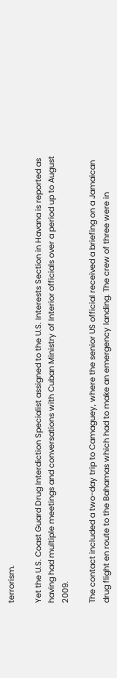terrorism.

Yet the U.S. Coast Guard Drug Interdiction Specialist assigned to the U.S. Interests Section in Havana is reported as having had multiple meetings and conversations with Cuban Ministry of Interior officials over a period up to August 2009.

The contact included a two-day trip to Camaguey, where the senior US official received a briefing on a Jamaican drug flight en route to the Bahamas which had to make an emergency landing. The crew of three were in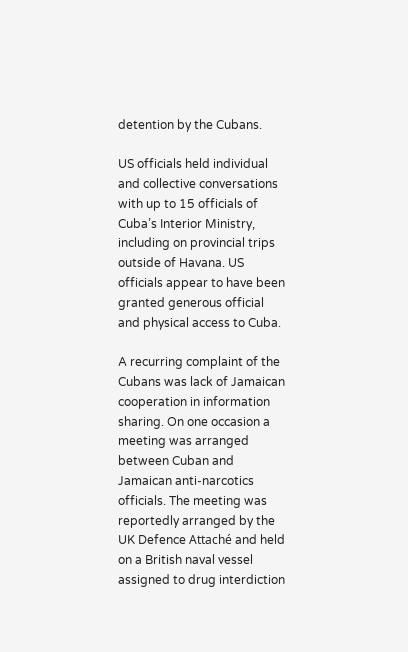detention by the Cubans.

US officials held individual and collective conversations with up to 15 officials of Cuba’s Interior Ministry, including on provincial trips outside of Havana. US officials appear to have been granted generous official and physical access to Cuba.

A recurring complaint of the Cubans was lack of Jamaican cooperation in information sharing. On one occasion a meeting was arranged between Cuban and Jamaican anti-narcotics officials. The meeting was reportedly arranged by the UK Defence Attaché and held on a British naval vessel assigned to drug interdiction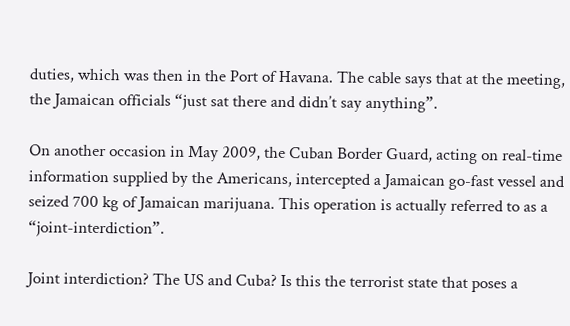duties, which was then in the Port of Havana. The cable says that at the meeting, the Jamaican officials “just sat there and didn’t say anything”.

On another occasion in May 2009, the Cuban Border Guard, acting on real-time information supplied by the Americans, intercepted a Jamaican go-fast vessel and seized 700 kg of Jamaican marijuana. This operation is actually referred to as a “joint-interdiction”.

Joint interdiction? The US and Cuba? Is this the terrorist state that poses a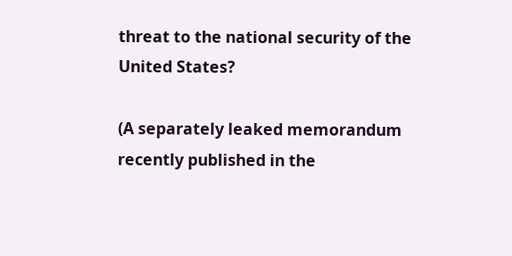threat to the national security of the United States?

(A separately leaked memorandum recently published in the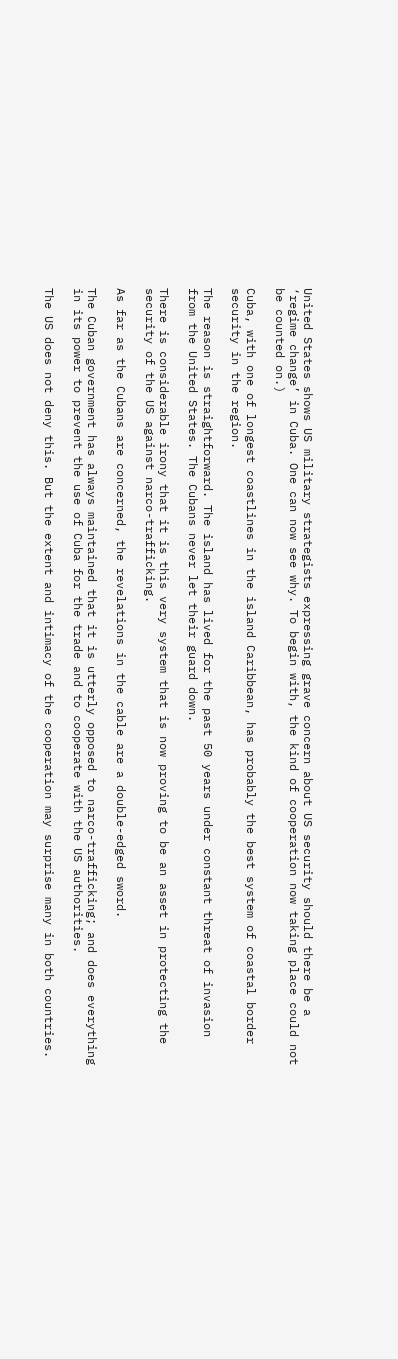United States shows US military strategists expressing grave concern about US security should there be a ‘regime change’ in Cuba. One can now see why. To begin with, the kind of cooperation now taking place could not be counted on.)

Cuba, with one of longest coastlines in the island Caribbean, has probably the best system of coastal border security in the region.

The reason is straightforward. The island has lived for the past 50 years under constant threat of invasion from the United States. The Cubans never let their guard down.

There is considerable irony that it is this very system that is now proving to be an asset in protecting the security of the US against narco-trafficking.

As far as the Cubans are concerned, the revelations in the cable are a double-edged sword.

The Cuban government has always maintained that it is utterly opposed to narco-trafficking; and does everything in its power to prevent the use of Cuba for the trade and to cooperate with the US authorities.

The US does not deny this. But the extent and intimacy of the cooperation may surprise many in both countries.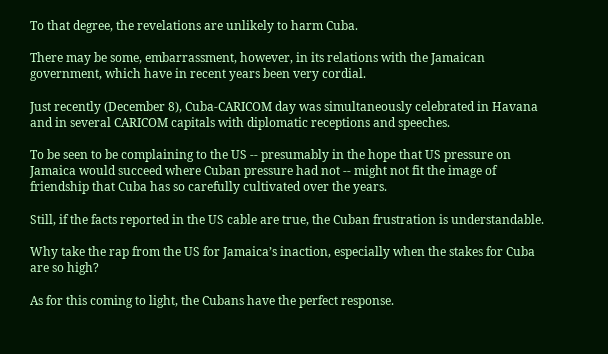To that degree, the revelations are unlikely to harm Cuba.

There may be some, embarrassment, however, in its relations with the Jamaican government, which have in recent years been very cordial.

Just recently (December 8), Cuba-CARICOM day was simultaneously celebrated in Havana and in several CARICOM capitals with diplomatic receptions and speeches.

To be seen to be complaining to the US -- presumably in the hope that US pressure on Jamaica would succeed where Cuban pressure had not -- might not fit the image of friendship that Cuba has so carefully cultivated over the years.

Still, if the facts reported in the US cable are true, the Cuban frustration is understandable.

Why take the rap from the US for Jamaica’s inaction, especially when the stakes for Cuba are so high?

As for this coming to light, the Cubans have the perfect response.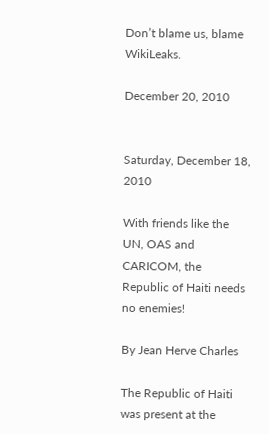Don’t blame us, blame WikiLeaks.

December 20, 2010


Saturday, December 18, 2010

With friends like the UN, OAS and CARICOM, the Republic of Haiti needs no enemies!

By Jean Herve Charles

The Republic of Haiti was present at the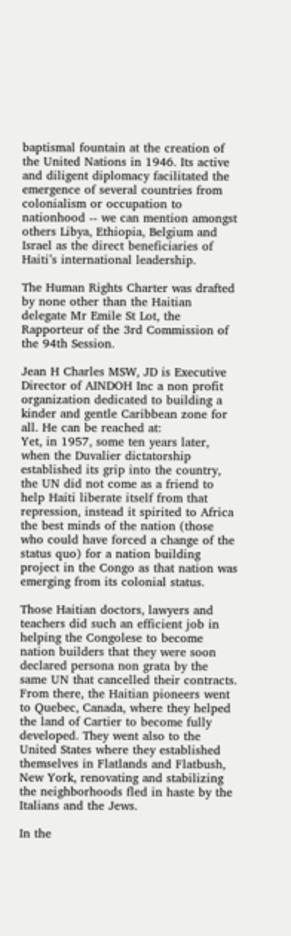baptismal fountain at the creation of the United Nations in 1946. Its active and diligent diplomacy facilitated the emergence of several countries from colonialism or occupation to nationhood -- we can mention amongst others Libya, Ethiopia, Belgium and Israel as the direct beneficiaries of Haiti’s international leadership.

The Human Rights Charter was drafted by none other than the Haitian delegate Mr Emile St Lot, the Rapporteur of the 3rd Commission of the 94th Session.

Jean H Charles MSW, JD is Executive Director of AINDOH Inc a non profit organization dedicated to building a kinder and gentle Caribbean zone for all. He can be reached at:
Yet, in 1957, some ten years later, when the Duvalier dictatorship established its grip into the country, the UN did not come as a friend to help Haiti liberate itself from that repression, instead it spirited to Africa the best minds of the nation (those who could have forced a change of the status quo) for a nation building project in the Congo as that nation was emerging from its colonial status.

Those Haitian doctors, lawyers and teachers did such an efficient job in helping the Congolese to become nation builders that they were soon declared persona non grata by the same UN that cancelled their contracts. From there, the Haitian pioneers went to Quebec, Canada, where they helped the land of Cartier to become fully developed. They went also to the United States where they established themselves in Flatlands and Flatbush, New York, renovating and stabilizing the neighborhoods fled in haste by the Italians and the Jews.

In the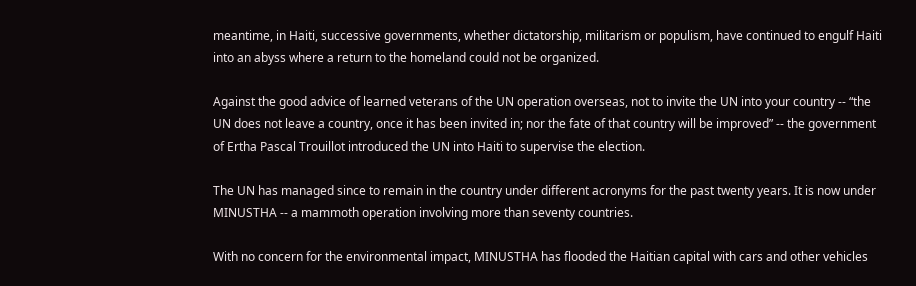meantime, in Haiti, successive governments, whether dictatorship, militarism or populism, have continued to engulf Haiti into an abyss where a return to the homeland could not be organized.

Against the good advice of learned veterans of the UN operation overseas, not to invite the UN into your country -- “the UN does not leave a country, once it has been invited in; nor the fate of that country will be improved” -- the government of Ertha Pascal Trouillot introduced the UN into Haiti to supervise the election.

The UN has managed since to remain in the country under different acronyms for the past twenty years. It is now under MINUSTHA -- a mammoth operation involving more than seventy countries.

With no concern for the environmental impact, MINUSTHA has flooded the Haitian capital with cars and other vehicles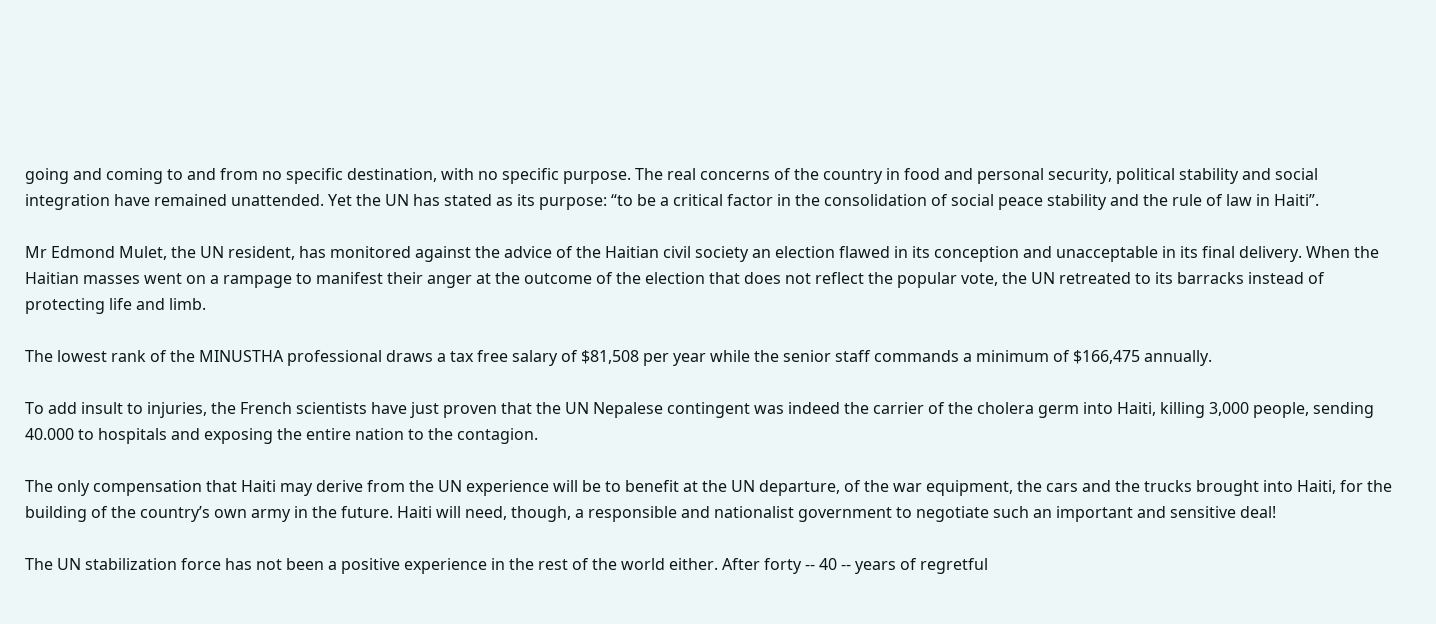going and coming to and from no specific destination, with no specific purpose. The real concerns of the country in food and personal security, political stability and social integration have remained unattended. Yet the UN has stated as its purpose: “to be a critical factor in the consolidation of social peace stability and the rule of law in Haiti”.

Mr Edmond Mulet, the UN resident, has monitored against the advice of the Haitian civil society an election flawed in its conception and unacceptable in its final delivery. When the Haitian masses went on a rampage to manifest their anger at the outcome of the election that does not reflect the popular vote, the UN retreated to its barracks instead of protecting life and limb.

The lowest rank of the MINUSTHA professional draws a tax free salary of $81,508 per year while the senior staff commands a minimum of $166,475 annually.

To add insult to injuries, the French scientists have just proven that the UN Nepalese contingent was indeed the carrier of the cholera germ into Haiti, killing 3,000 people, sending 40.000 to hospitals and exposing the entire nation to the contagion.

The only compensation that Haiti may derive from the UN experience will be to benefit at the UN departure, of the war equipment, the cars and the trucks brought into Haiti, for the building of the country’s own army in the future. Haiti will need, though, a responsible and nationalist government to negotiate such an important and sensitive deal!

The UN stabilization force has not been a positive experience in the rest of the world either. After forty -- 40 -- years of regretful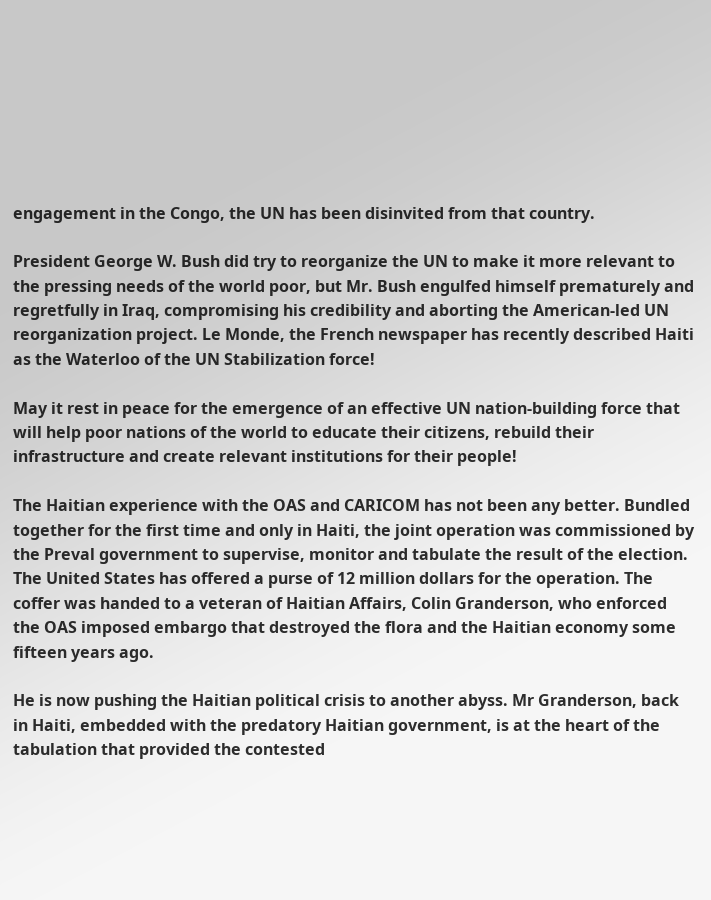engagement in the Congo, the UN has been disinvited from that country.

President George W. Bush did try to reorganize the UN to make it more relevant to the pressing needs of the world poor, but Mr. Bush engulfed himself prematurely and regretfully in Iraq, compromising his credibility and aborting the American-led UN reorganization project. Le Monde, the French newspaper has recently described Haiti as the Waterloo of the UN Stabilization force!

May it rest in peace for the emergence of an effective UN nation-building force that will help poor nations of the world to educate their citizens, rebuild their infrastructure and create relevant institutions for their people!

The Haitian experience with the OAS and CARICOM has not been any better. Bundled together for the first time and only in Haiti, the joint operation was commissioned by the Preval government to supervise, monitor and tabulate the result of the election. The United States has offered a purse of 12 million dollars for the operation. The coffer was handed to a veteran of Haitian Affairs, Colin Granderson, who enforced the OAS imposed embargo that destroyed the flora and the Haitian economy some fifteen years ago.

He is now pushing the Haitian political crisis to another abyss. Mr Granderson, back in Haiti, embedded with the predatory Haitian government, is at the heart of the tabulation that provided the contested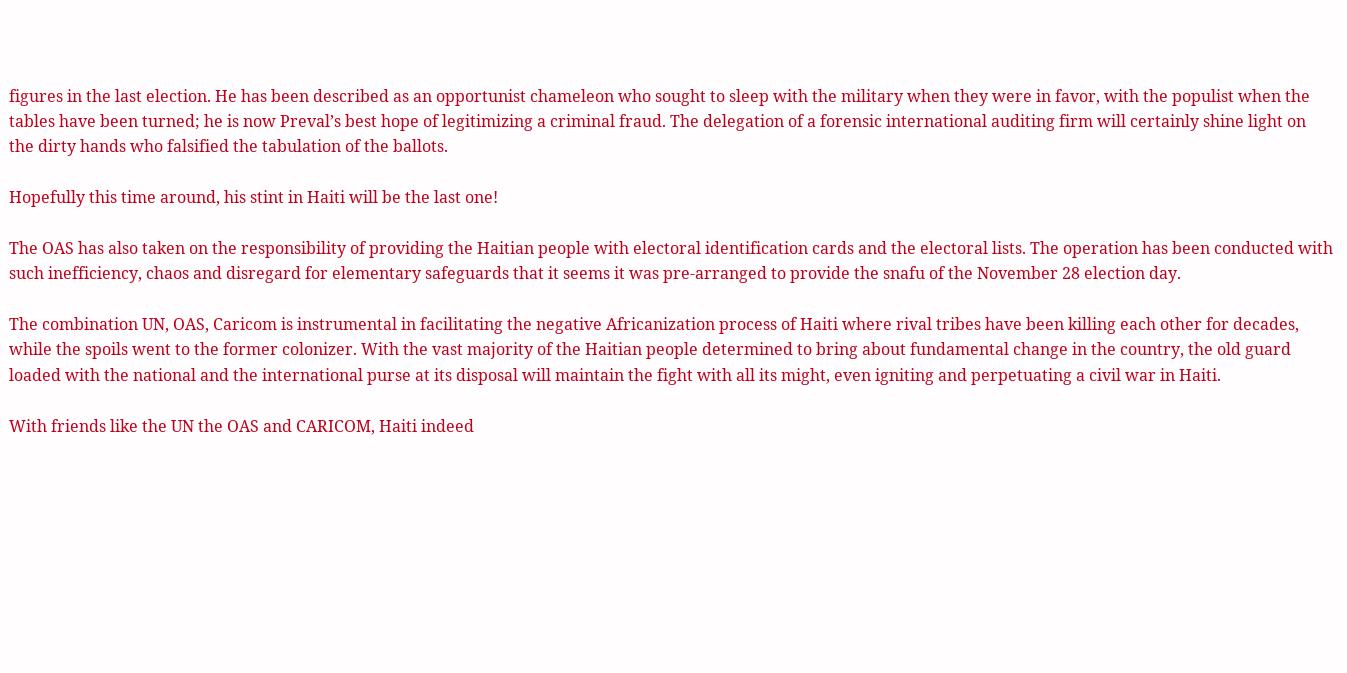figures in the last election. He has been described as an opportunist chameleon who sought to sleep with the military when they were in favor, with the populist when the tables have been turned; he is now Preval’s best hope of legitimizing a criminal fraud. The delegation of a forensic international auditing firm will certainly shine light on the dirty hands who falsified the tabulation of the ballots.

Hopefully this time around, his stint in Haiti will be the last one!

The OAS has also taken on the responsibility of providing the Haitian people with electoral identification cards and the electoral lists. The operation has been conducted with such inefficiency, chaos and disregard for elementary safeguards that it seems it was pre-arranged to provide the snafu of the November 28 election day.

The combination UN, OAS, Caricom is instrumental in facilitating the negative Africanization process of Haiti where rival tribes have been killing each other for decades, while the spoils went to the former colonizer. With the vast majority of the Haitian people determined to bring about fundamental change in the country, the old guard loaded with the national and the international purse at its disposal will maintain the fight with all its might, even igniting and perpetuating a civil war in Haiti.

With friends like the UN the OAS and CARICOM, Haiti indeed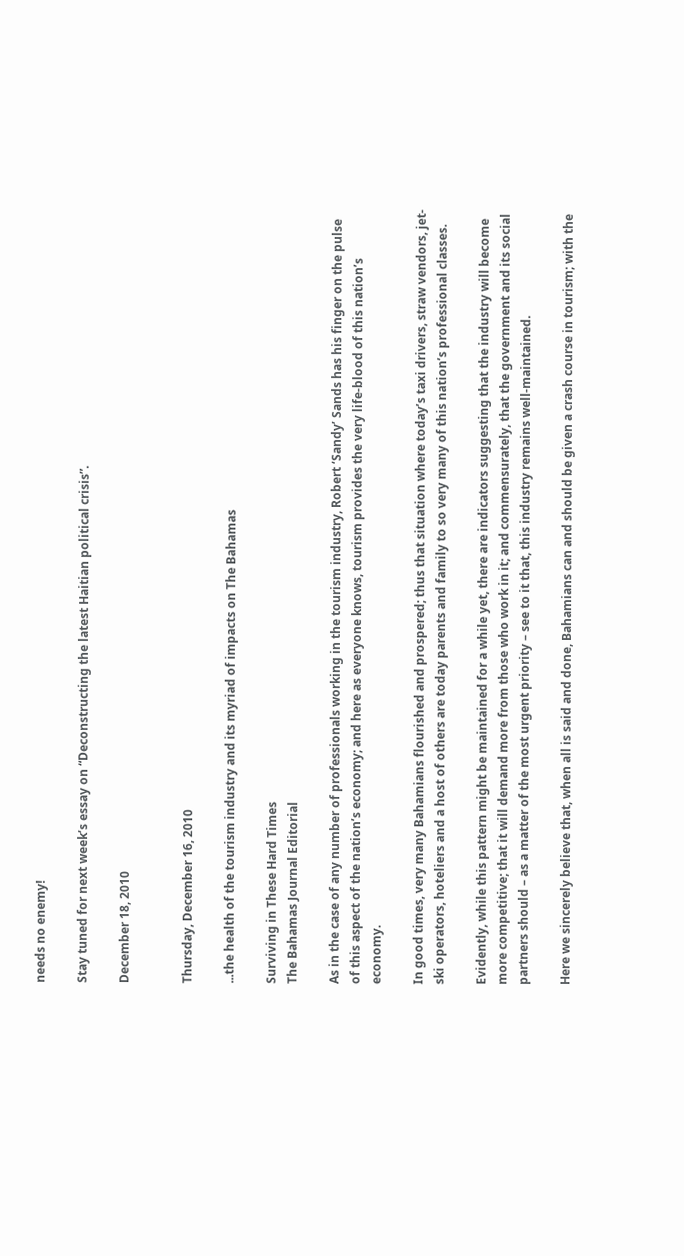needs no enemy!

Stay tuned for next week’s essay on “Deconstructing the latest Haitian political crisis”.

December 18, 2010


Thursday, December 16, 2010

...the health of the tourism industry and its myriad of impacts on The Bahamas

Surviving in These Hard Times
The Bahamas Journal Editorial

As in the case of any number of professionals working in the tourism industry, Robert ‘Sandy’ Sands has his finger on the pulse of this aspect of the nation’s economy; and here as everyone knows, tourism provides the very life-blood of this nation’s economy.

In good times, very many Bahamians flourished and prospered; thus that situation where today’s taxi drivers, straw vendors, jet-ski operators, hoteliers and a host of others are today parents and family to so very many of this nation’s professional classes.

Evidently, while this pattern might be maintained for a while yet, there are indicators suggesting that the industry will become more competitive; that it will demand more from those who work in it; and commensurately, that the government and its social partners should – as a matter of the most urgent priority – see to it that, this industry remains well-maintained.

Here we sincerely believe that, when all is said and done, Bahamians can and should be given a crash course in tourism; with the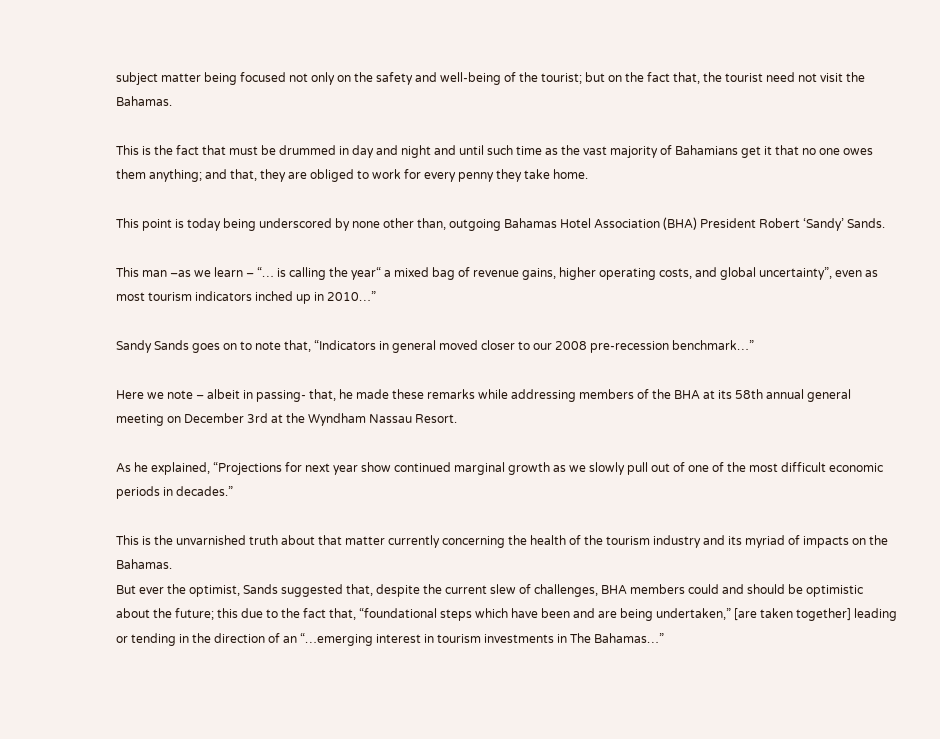subject matter being focused not only on the safety and well-being of the tourist; but on the fact that, the tourist need not visit the Bahamas.

This is the fact that must be drummed in day and night and until such time as the vast majority of Bahamians get it that no one owes them anything; and that, they are obliged to work for every penny they take home.

This point is today being underscored by none other than, outgoing Bahamas Hotel Association (BHA) President Robert ‘Sandy’ Sands.

This man –as we learn – “… is calling the year“ a mixed bag of revenue gains, higher operating costs, and global uncertainty”, even as most tourism indicators inched up in 2010…”

Sandy Sands goes on to note that, “Indicators in general moved closer to our 2008 pre-recession benchmark…”

Here we note – albeit in passing- that, he made these remarks while addressing members of the BHA at its 58th annual general meeting on December 3rd at the Wyndham Nassau Resort.

As he explained, “Projections for next year show continued marginal growth as we slowly pull out of one of the most difficult economic periods in decades.”

This is the unvarnished truth about that matter currently concerning the health of the tourism industry and its myriad of impacts on the Bahamas.
But ever the optimist, Sands suggested that, despite the current slew of challenges, BHA members could and should be optimistic about the future; this due to the fact that, “foundational steps which have been and are being undertaken,” [are taken together] leading or tending in the direction of an “…emerging interest in tourism investments in The Bahamas…”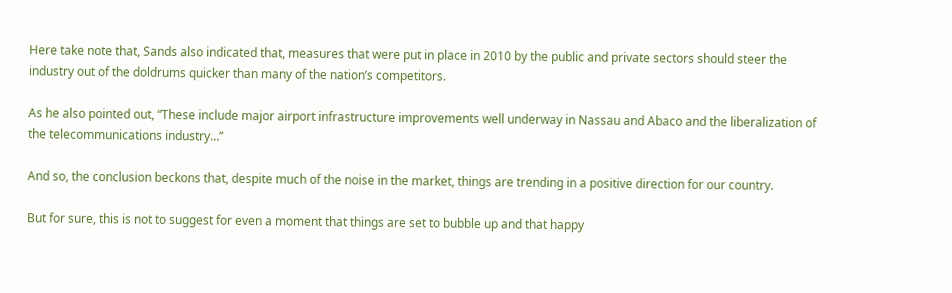Here take note that, Sands also indicated that, measures that were put in place in 2010 by the public and private sectors should steer the industry out of the doldrums quicker than many of the nation’s competitors.

As he also pointed out, “These include major airport infrastructure improvements well underway in Nassau and Abaco and the liberalization of the telecommunications industry…”

And so, the conclusion beckons that, despite much of the noise in the market, things are trending in a positive direction for our country.

But for sure, this is not to suggest for even a moment that things are set to bubble up and that happy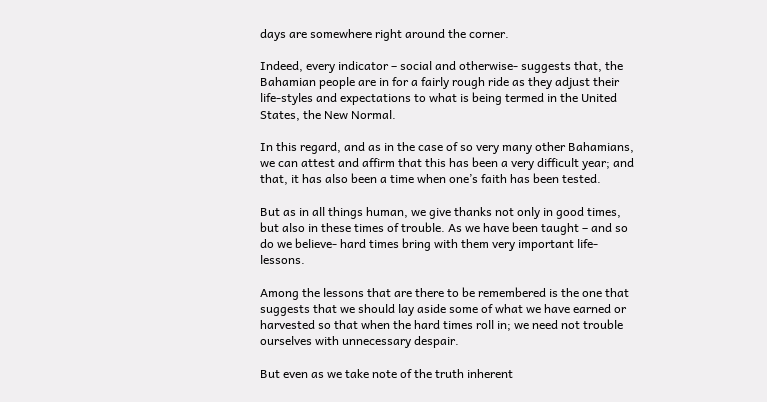days are somewhere right around the corner.

Indeed, every indicator – social and otherwise- suggests that, the Bahamian people are in for a fairly rough ride as they adjust their life-styles and expectations to what is being termed in the United States, the New Normal.

In this regard, and as in the case of so very many other Bahamians, we can attest and affirm that this has been a very difficult year; and that, it has also been a time when one’s faith has been tested.

But as in all things human, we give thanks not only in good times, but also in these times of trouble. As we have been taught – and so do we believe- hard times bring with them very important life-lessons.

Among the lessons that are there to be remembered is the one that suggests that we should lay aside some of what we have earned or harvested so that when the hard times roll in; we need not trouble ourselves with unnecessary despair.

But even as we take note of the truth inherent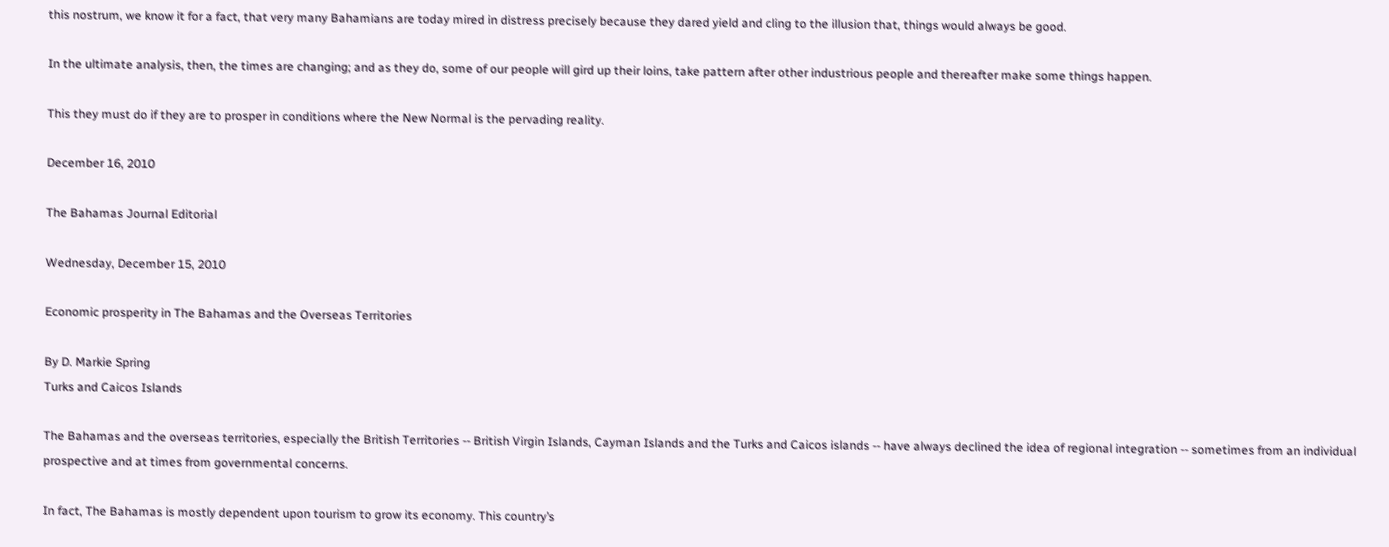this nostrum, we know it for a fact, that very many Bahamians are today mired in distress precisely because they dared yield and cling to the illusion that, things would always be good.

In the ultimate analysis, then, the times are changing; and as they do, some of our people will gird up their loins, take pattern after other industrious people and thereafter make some things happen.

This they must do if they are to prosper in conditions where the New Normal is the pervading reality.

December 16, 2010

The Bahamas Journal Editorial

Wednesday, December 15, 2010

Economic prosperity in The Bahamas and the Overseas Territories

By D. Markie Spring
Turks and Caicos Islands

The Bahamas and the overseas territories, especially the British Territories -- British Virgin Islands, Cayman Islands and the Turks and Caicos islands -- have always declined the idea of regional integration -- sometimes from an individual prospective and at times from governmental concerns.

In fact, The Bahamas is mostly dependent upon tourism to grow its economy. This country’s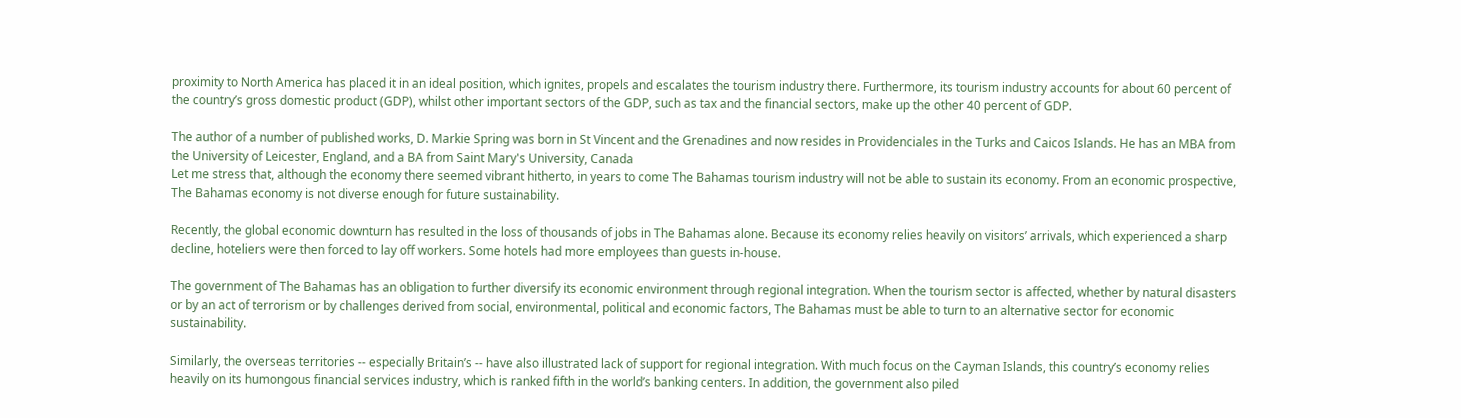proximity to North America has placed it in an ideal position, which ignites, propels and escalates the tourism industry there. Furthermore, its tourism industry accounts for about 60 percent of the country’s gross domestic product (GDP), whilst other important sectors of the GDP, such as tax and the financial sectors, make up the other 40 percent of GDP.

The author of a number of published works, D. Markie Spring was born in St Vincent and the Grenadines and now resides in Providenciales in the Turks and Caicos Islands. He has an MBA from the University of Leicester, England, and a BA from Saint Mary's University, Canada
Let me stress that, although the economy there seemed vibrant hitherto, in years to come The Bahamas tourism industry will not be able to sustain its economy. From an economic prospective, The Bahamas economy is not diverse enough for future sustainability.

Recently, the global economic downturn has resulted in the loss of thousands of jobs in The Bahamas alone. Because its economy relies heavily on visitors’ arrivals, which experienced a sharp decline, hoteliers were then forced to lay off workers. Some hotels had more employees than guests in-house.

The government of The Bahamas has an obligation to further diversify its economic environment through regional integration. When the tourism sector is affected, whether by natural disasters or by an act of terrorism or by challenges derived from social, environmental, political and economic factors, The Bahamas must be able to turn to an alternative sector for economic sustainability.

Similarly, the overseas territories -- especially Britain’s -- have also illustrated lack of support for regional integration. With much focus on the Cayman Islands, this country’s economy relies heavily on its humongous financial services industry, which is ranked fifth in the world’s banking centers. In addition, the government also piled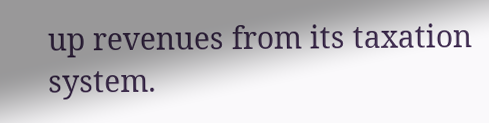up revenues from its taxation system.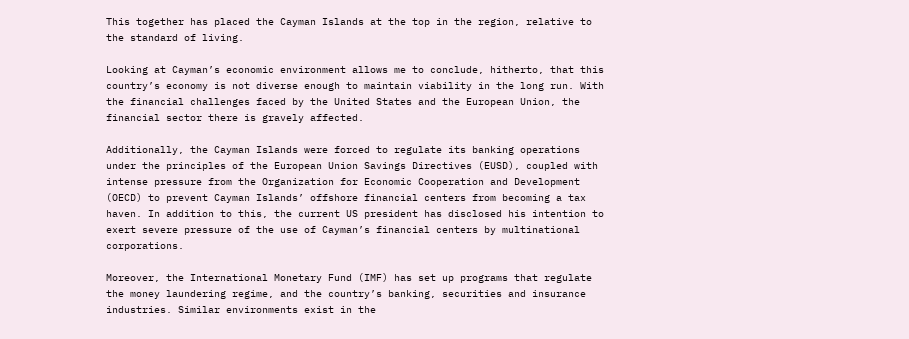This together has placed the Cayman Islands at the top in the region, relative to the standard of living.

Looking at Cayman’s economic environment allows me to conclude, hitherto, that this country’s economy is not diverse enough to maintain viability in the long run. With the financial challenges faced by the United States and the European Union, the financial sector there is gravely affected.

Additionally, the Cayman Islands were forced to regulate its banking operations under the principles of the European Union Savings Directives (EUSD), coupled with intense pressure from the Organization for Economic Cooperation and Development (OECD) to prevent Cayman Islands’ offshore financial centers from becoming a tax haven. In addition to this, the current US president has disclosed his intention to exert severe pressure of the use of Cayman’s financial centers by multinational corporations.

Moreover, the International Monetary Fund (IMF) has set up programs that regulate the money laundering regime, and the country’s banking, securities and insurance industries. Similar environments exist in the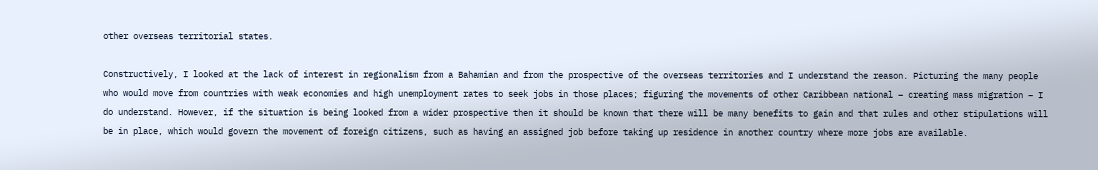other overseas territorial states.

Constructively, I looked at the lack of interest in regionalism from a Bahamian and from the prospective of the overseas territories and I understand the reason. Picturing the many people who would move from countries with weak economies and high unemployment rates to seek jobs in those places; figuring the movements of other Caribbean national – creating mass migration – I do understand. However, if the situation is being looked from a wider prospective then it should be known that there will be many benefits to gain and that rules and other stipulations will be in place, which would govern the movement of foreign citizens, such as having an assigned job before taking up residence in another country where more jobs are available.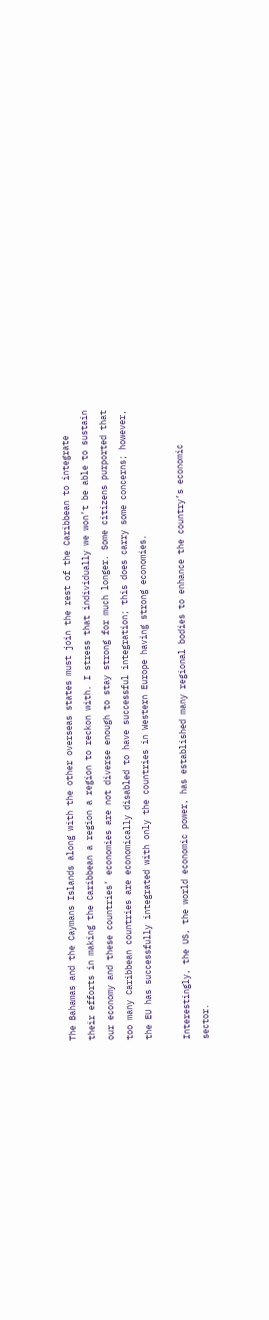The Bahamas and the Caymans Islands along with the other overseas states must join the rest of the Caribbean to integrate their efforts in making the Caribbean a region a region to reckon with. I stress that individually we won’t be able to sustain our economy and these countries’ economies are not diverse enough to stay strong for much longer. Some citizens purported that too many Caribbean countries are economically disabled to have successful integration; this does carry some concerns; however, the EU has successfully integrated with only the countries in Western Europe having strong economies.

Interestingly, the US, the world economic power, has established many regional bodies to enhance the country’s economic sector.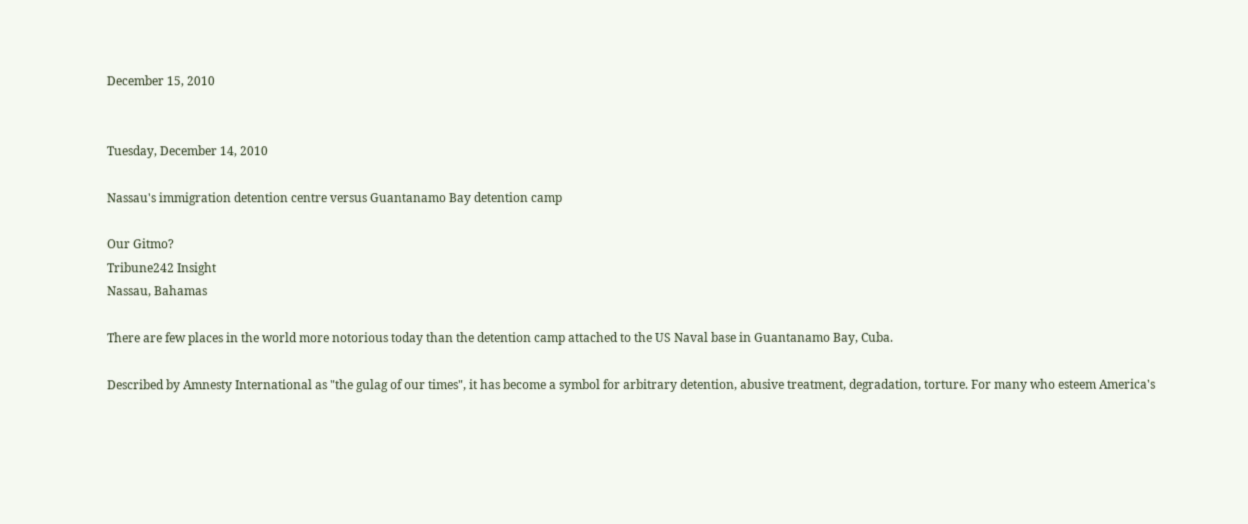December 15, 2010


Tuesday, December 14, 2010

Nassau's immigration detention centre versus Guantanamo Bay detention camp

Our Gitmo?
Tribune242 Insight
Nassau, Bahamas

There are few places in the world more notorious today than the detention camp attached to the US Naval base in Guantanamo Bay, Cuba.

Described by Amnesty International as "the gulag of our times", it has become a symbol for arbitrary detention, abusive treatment, degradation, torture. For many who esteem America's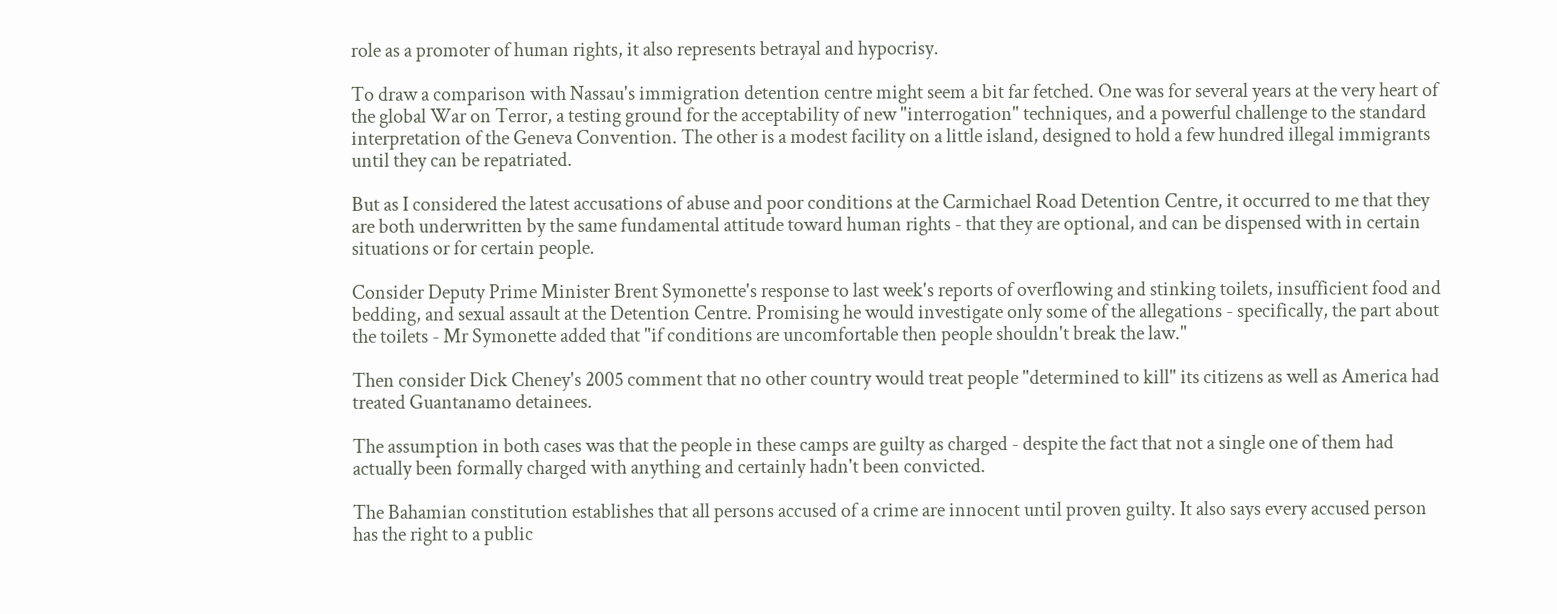role as a promoter of human rights, it also represents betrayal and hypocrisy.

To draw a comparison with Nassau's immigration detention centre might seem a bit far fetched. One was for several years at the very heart of the global War on Terror, a testing ground for the acceptability of new "interrogation" techniques, and a powerful challenge to the standard interpretation of the Geneva Convention. The other is a modest facility on a little island, designed to hold a few hundred illegal immigrants until they can be repatriated.

But as I considered the latest accusations of abuse and poor conditions at the Carmichael Road Detention Centre, it occurred to me that they are both underwritten by the same fundamental attitude toward human rights - that they are optional, and can be dispensed with in certain situations or for certain people.

Consider Deputy Prime Minister Brent Symonette's response to last week's reports of overflowing and stinking toilets, insufficient food and bedding, and sexual assault at the Detention Centre. Promising he would investigate only some of the allegations - specifically, the part about the toilets - Mr Symonette added that "if conditions are uncomfortable then people shouldn't break the law."

Then consider Dick Cheney's 2005 comment that no other country would treat people "determined to kill" its citizens as well as America had treated Guantanamo detainees.

The assumption in both cases was that the people in these camps are guilty as charged - despite the fact that not a single one of them had actually been formally charged with anything and certainly hadn't been convicted.

The Bahamian constitution establishes that all persons accused of a crime are innocent until proven guilty. It also says every accused person has the right to a public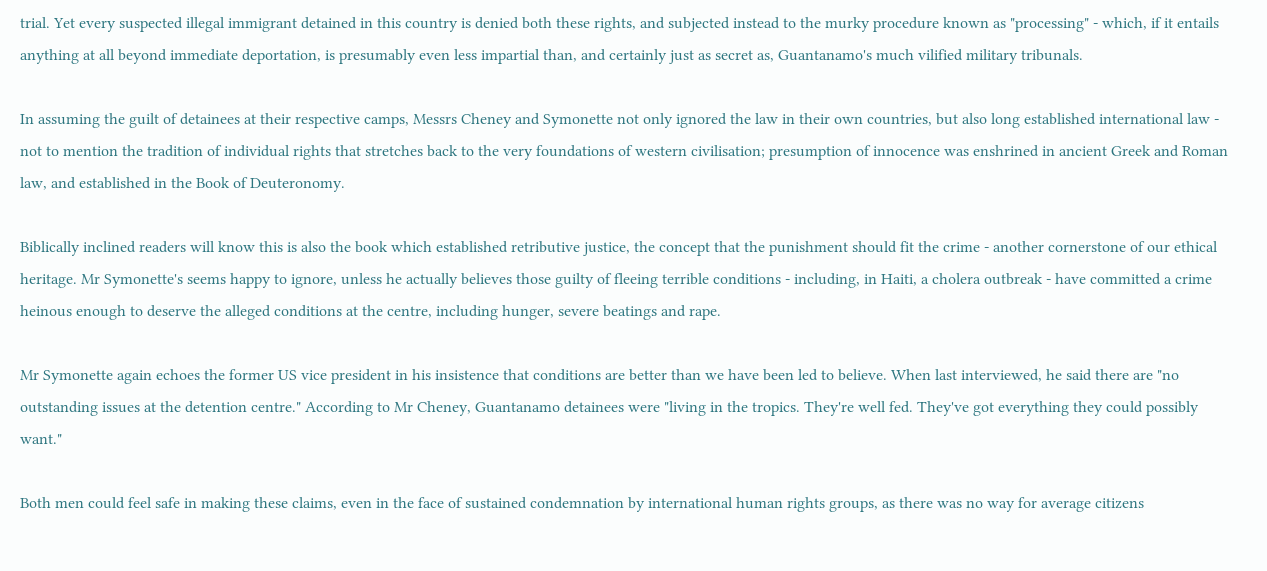trial. Yet every suspected illegal immigrant detained in this country is denied both these rights, and subjected instead to the murky procedure known as "processing" - which, if it entails anything at all beyond immediate deportation, is presumably even less impartial than, and certainly just as secret as, Guantanamo's much vilified military tribunals.

In assuming the guilt of detainees at their respective camps, Messrs Cheney and Symonette not only ignored the law in their own countries, but also long established international law - not to mention the tradition of individual rights that stretches back to the very foundations of western civilisation; presumption of innocence was enshrined in ancient Greek and Roman law, and established in the Book of Deuteronomy.

Biblically inclined readers will know this is also the book which established retributive justice, the concept that the punishment should fit the crime - another cornerstone of our ethical heritage. Mr Symonette's seems happy to ignore, unless he actually believes those guilty of fleeing terrible conditions - including, in Haiti, a cholera outbreak - have committed a crime heinous enough to deserve the alleged conditions at the centre, including hunger, severe beatings and rape.

Mr Symonette again echoes the former US vice president in his insistence that conditions are better than we have been led to believe. When last interviewed, he said there are "no outstanding issues at the detention centre." According to Mr Cheney, Guantanamo detainees were "living in the tropics. They're well fed. They've got everything they could possibly want."

Both men could feel safe in making these claims, even in the face of sustained condemnation by international human rights groups, as there was no way for average citizens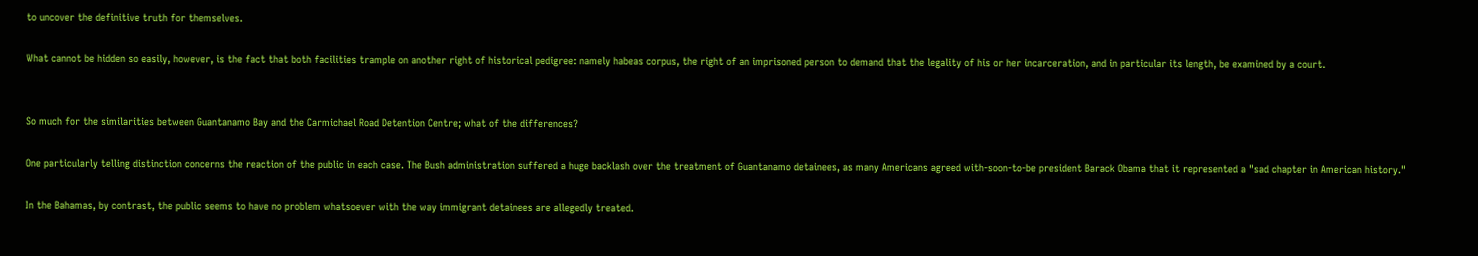to uncover the definitive truth for themselves.

What cannot be hidden so easily, however, is the fact that both facilities trample on another right of historical pedigree: namely habeas corpus, the right of an imprisoned person to demand that the legality of his or her incarceration, and in particular its length, be examined by a court.


So much for the similarities between Guantanamo Bay and the Carmichael Road Detention Centre; what of the differences?

One particularly telling distinction concerns the reaction of the public in each case. The Bush administration suffered a huge backlash over the treatment of Guantanamo detainees, as many Americans agreed with-soon-to-be president Barack Obama that it represented a "sad chapter in American history."

In the Bahamas, by contrast, the public seems to have no problem whatsoever with the way immigrant detainees are allegedly treated.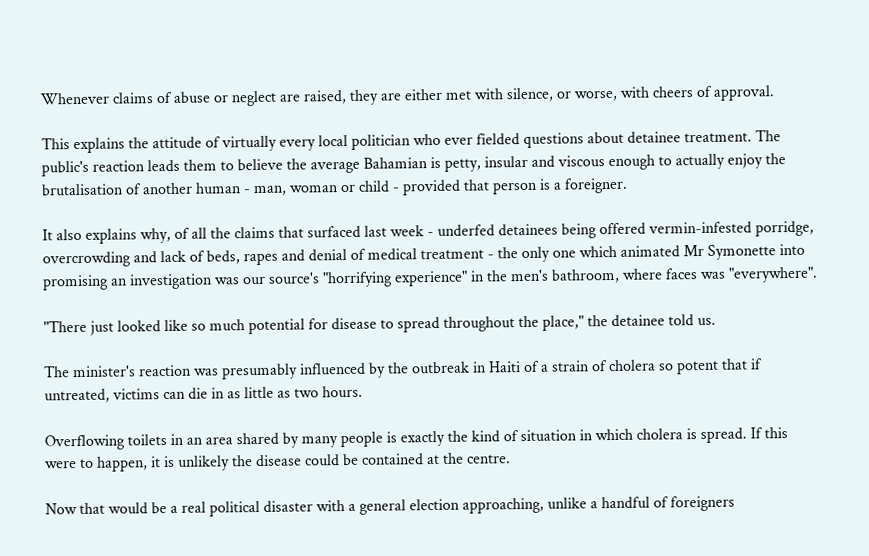Whenever claims of abuse or neglect are raised, they are either met with silence, or worse, with cheers of approval.

This explains the attitude of virtually every local politician who ever fielded questions about detainee treatment. The public's reaction leads them to believe the average Bahamian is petty, insular and viscous enough to actually enjoy the brutalisation of another human - man, woman or child - provided that person is a foreigner.

It also explains why, of all the claims that surfaced last week - underfed detainees being offered vermin-infested porridge, overcrowding and lack of beds, rapes and denial of medical treatment - the only one which animated Mr Symonette into promising an investigation was our source's "horrifying experience" in the men's bathroom, where faces was "everywhere".

"There just looked like so much potential for disease to spread throughout the place," the detainee told us.

The minister's reaction was presumably influenced by the outbreak in Haiti of a strain of cholera so potent that if untreated, victims can die in as little as two hours.

Overflowing toilets in an area shared by many people is exactly the kind of situation in which cholera is spread. If this were to happen, it is unlikely the disease could be contained at the centre.

Now that would be a real political disaster with a general election approaching, unlike a handful of foreigners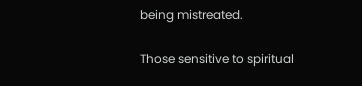being mistreated.

Those sensitive to spiritual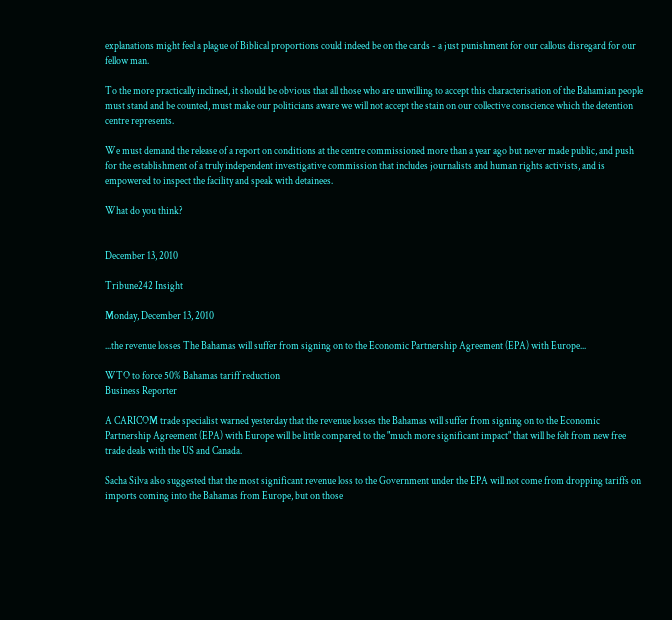explanations might feel a plague of Biblical proportions could indeed be on the cards - a just punishment for our callous disregard for our fellow man.

To the more practically inclined, it should be obvious that all those who are unwilling to accept this characterisation of the Bahamian people must stand and be counted, must make our politicians aware we will not accept the stain on our collective conscience which the detention centre represents.

We must demand the release of a report on conditions at the centre commissioned more than a year ago but never made public, and push for the establishment of a truly independent investigative commission that includes journalists and human rights activists, and is empowered to inspect the facility and speak with detainees.

What do you think?


December 13, 2010

Tribune242 Insight

Monday, December 13, 2010

...the revenue losses The Bahamas will suffer from signing on to the Economic Partnership Agreement (EPA) with Europe...

WTO to force 50% Bahamas tariff reduction
Business Reporter

A CARICOM trade specialist warned yesterday that the revenue losses the Bahamas will suffer from signing on to the Economic Partnership Agreement (EPA) with Europe will be little compared to the "much more significant impact" that will be felt from new free trade deals with the US and Canada.

Sacha Silva also suggested that the most significant revenue loss to the Government under the EPA will not come from dropping tariffs on imports coming into the Bahamas from Europe, but on those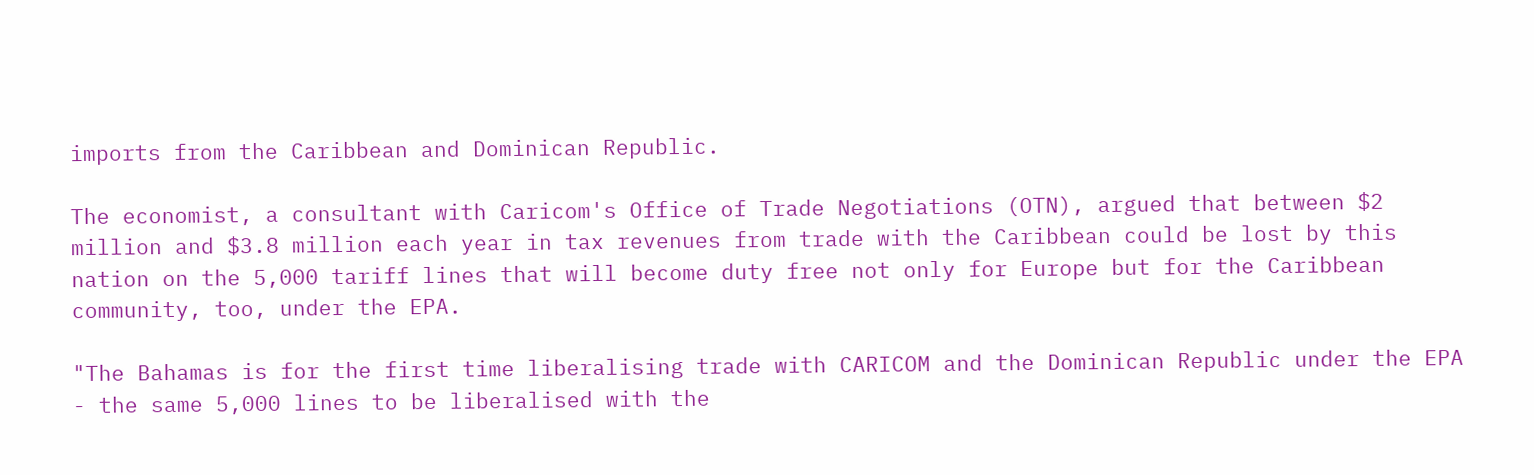imports from the Caribbean and Dominican Republic.

The economist, a consultant with Caricom's Office of Trade Negotiations (OTN), argued that between $2 million and $3.8 million each year in tax revenues from trade with the Caribbean could be lost by this nation on the 5,000 tariff lines that will become duty free not only for Europe but for the Caribbean community, too, under the EPA.

"The Bahamas is for the first time liberalising trade with CARICOM and the Dominican Republic under the EPA - the same 5,000 lines to be liberalised with the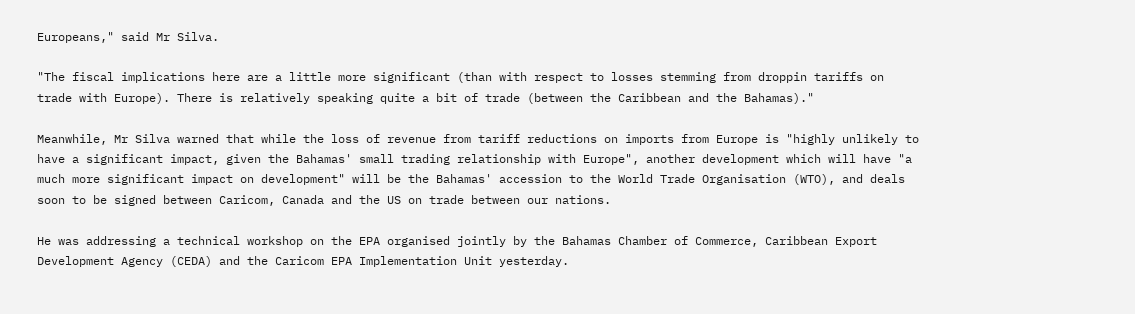Europeans," said Mr Silva.

"The fiscal implications here are a little more significant (than with respect to losses stemming from droppin tariffs on trade with Europe). There is relatively speaking quite a bit of trade (between the Caribbean and the Bahamas)."

Meanwhile, Mr Silva warned that while the loss of revenue from tariff reductions on imports from Europe is "highly unlikely to have a significant impact, given the Bahamas' small trading relationship with Europe", another development which will have "a much more significant impact on development" will be the Bahamas' accession to the World Trade Organisation (WTO), and deals soon to be signed between Caricom, Canada and the US on trade between our nations.

He was addressing a technical workshop on the EPA organised jointly by the Bahamas Chamber of Commerce, Caribbean Export Development Agency (CEDA) and the Caricom EPA Implementation Unit yesterday.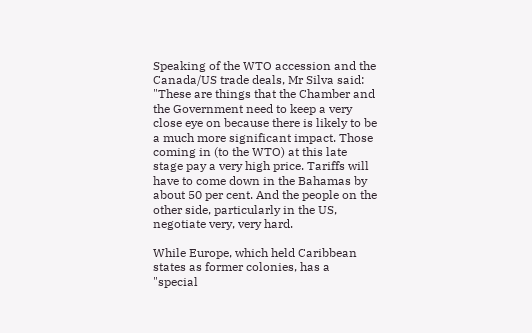Speaking of the WTO accession and the Canada/US trade deals, Mr Silva said: "These are things that the Chamber and the Government need to keep a very close eye on because there is likely to be a much more significant impact. Those coming in (to the WTO) at this late stage pay a very high price. Tariffs will have to come down in the Bahamas by about 50 per cent. And the people on the other side, particularly in the US, negotiate very, very hard.

While Europe, which held Caribbean states as former colonies, has a "special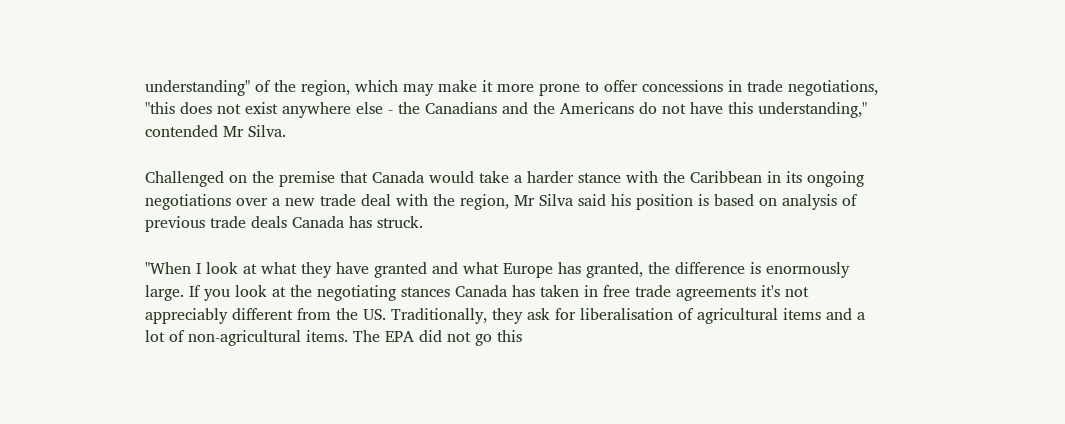understanding" of the region, which may make it more prone to offer concessions in trade negotiations, "this does not exist anywhere else - the Canadians and the Americans do not have this understanding," contended Mr Silva.

Challenged on the premise that Canada would take a harder stance with the Caribbean in its ongoing negotiations over a new trade deal with the region, Mr Silva said his position is based on analysis of previous trade deals Canada has struck.

"When I look at what they have granted and what Europe has granted, the difference is enormously large. If you look at the negotiating stances Canada has taken in free trade agreements it's not appreciably different from the US. Traditionally, they ask for liberalisation of agricultural items and a lot of non-agricultural items. The EPA did not go this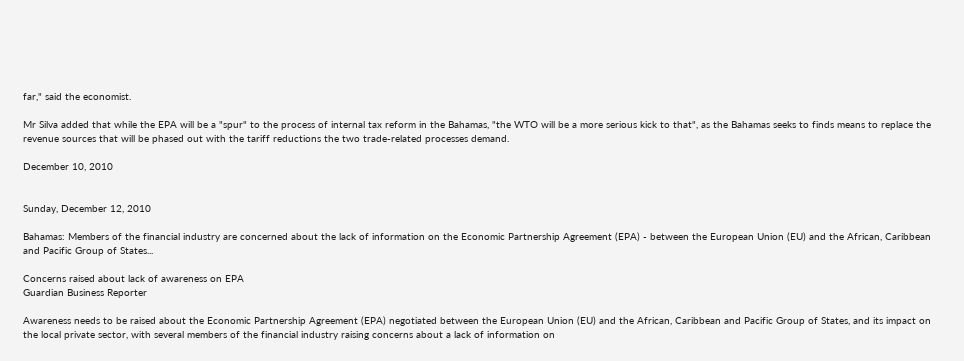far," said the economist.

Mr Silva added that while the EPA will be a "spur" to the process of internal tax reform in the Bahamas, "the WTO will be a more serious kick to that", as the Bahamas seeks to finds means to replace the revenue sources that will be phased out with the tariff reductions the two trade-related processes demand.

December 10, 2010


Sunday, December 12, 2010

Bahamas: Members of the financial industry are concerned about the lack of information on the Economic Partnership Agreement (EPA) - between the European Union (EU) and the African, Caribbean and Pacific Group of States...

Concerns raised about lack of awareness on EPA
Guardian Business Reporter

Awareness needs to be raised about the Economic Partnership Agreement (EPA) negotiated between the European Union (EU) and the African, Caribbean and Pacific Group of States, and its impact on the local private sector, with several members of the financial industry raising concerns about a lack of information on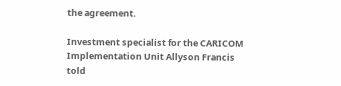the agreement.

Investment specialist for the CARICOM Implementation Unit Allyson Francis told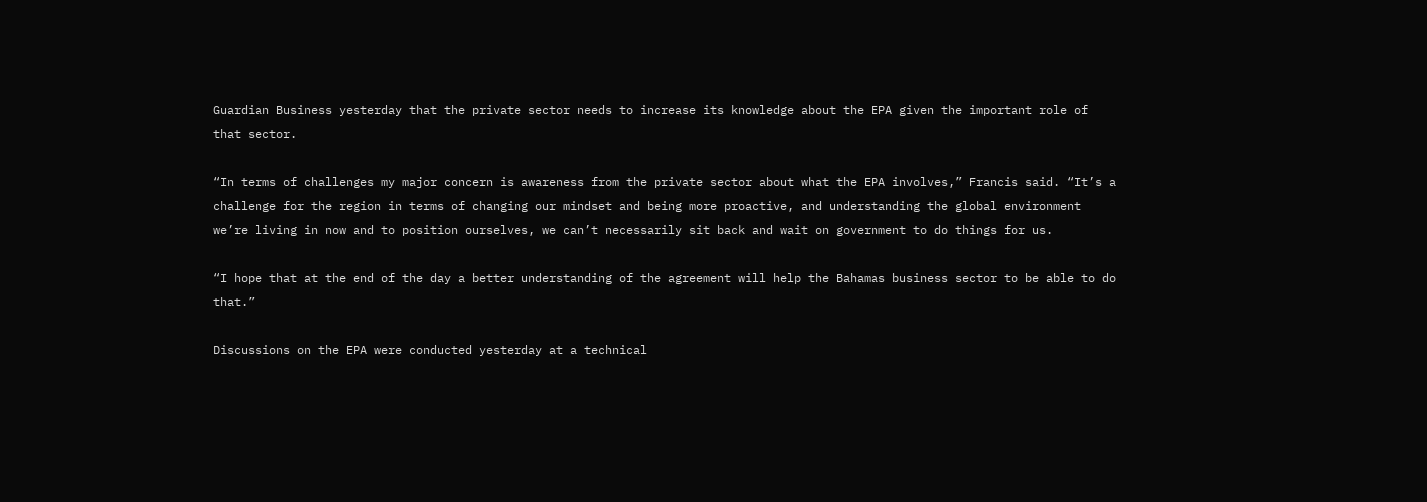Guardian Business yesterday that the private sector needs to increase its knowledge about the EPA given the important role of that sector.

“In terms of challenges my major concern is awareness from the private sector about what the EPA involves,” Francis said. “It’s a challenge for the region in terms of changing our mindset and being more proactive, and understanding the global environment we’re living in now and to position ourselves, we can’t necessarily sit back and wait on government to do things for us.

“I hope that at the end of the day a better understanding of the agreement will help the Bahamas business sector to be able to do that.”

Discussions on the EPA were conducted yesterday at a technical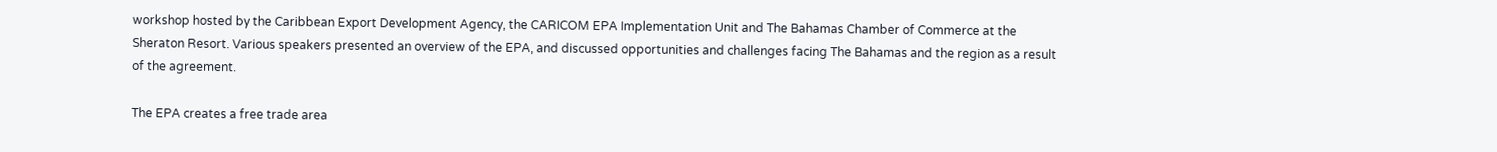workshop hosted by the Caribbean Export Development Agency, the CARICOM EPA Implementation Unit and The Bahamas Chamber of Commerce at the Sheraton Resort. Various speakers presented an overview of the EPA, and discussed opportunities and challenges facing The Bahamas and the region as a result of the agreement.

The EPA creates a free trade area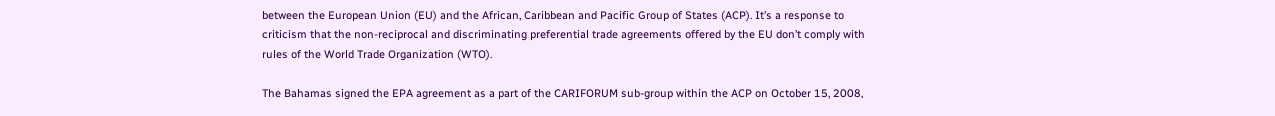between the European Union (EU) and the African, Caribbean and Pacific Group of States (ACP). It’s a response to criticism that the non-reciprocal and discriminating preferential trade agreements offered by the EU don’t comply with rules of the World Trade Organization (WTO).

The Bahamas signed the EPA agreement as a part of the CARIFORUM sub-group within the ACP on October 15, 2008,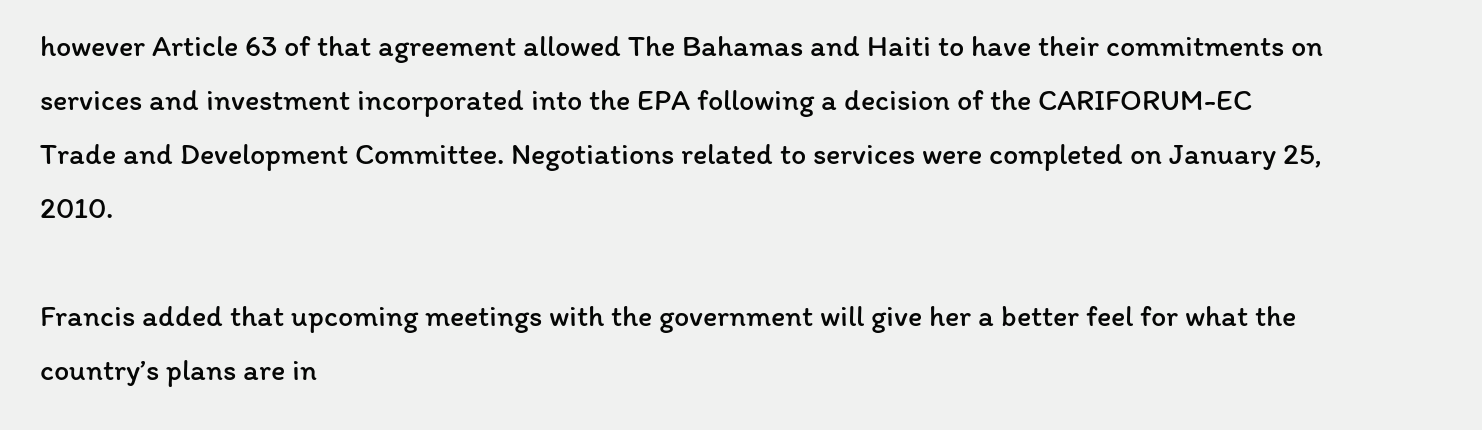however Article 63 of that agreement allowed The Bahamas and Haiti to have their commitments on services and investment incorporated into the EPA following a decision of the CARIFORUM-EC Trade and Development Committee. Negotiations related to services were completed on January 25, 2010.

Francis added that upcoming meetings with the government will give her a better feel for what the country’s plans are in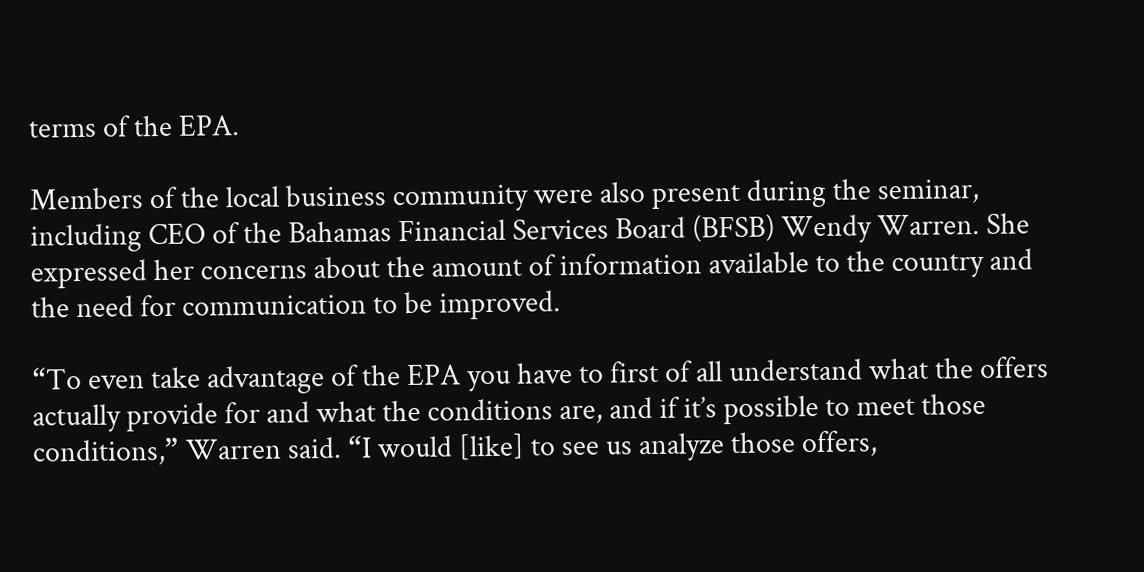terms of the EPA.

Members of the local business community were also present during the seminar, including CEO of the Bahamas Financial Services Board (BFSB) Wendy Warren. She expressed her concerns about the amount of information available to the country and the need for communication to be improved.

“To even take advantage of the EPA you have to first of all understand what the offers actually provide for and what the conditions are, and if it’s possible to meet those conditions,” Warren said. “I would [like] to see us analyze those offers,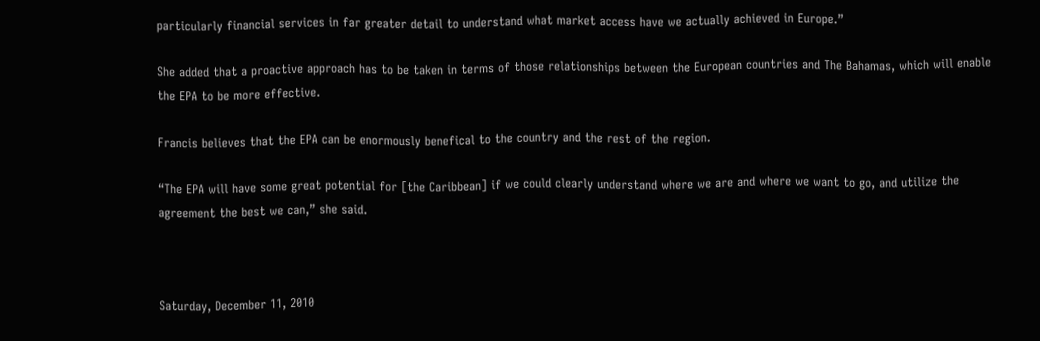particularly financial services in far greater detail to understand what market access have we actually achieved in Europe.”

She added that a proactive approach has to be taken in terms of those relationships between the European countries and The Bahamas, which will enable the EPA to be more effective.

Francis believes that the EPA can be enormously benefical to the country and the rest of the region.

“The EPA will have some great potential for [the Caribbean] if we could clearly understand where we are and where we want to go, and utilize the agreement the best we can,” she said.



Saturday, December 11, 2010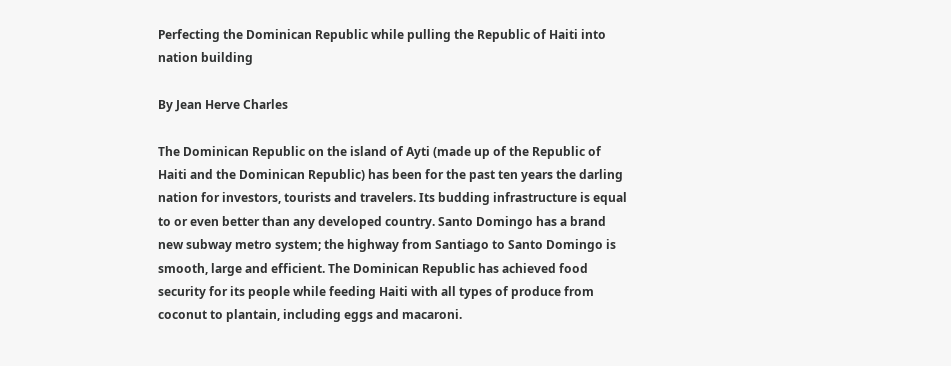Perfecting the Dominican Republic while pulling the Republic of Haiti into nation building

By Jean Herve Charles

The Dominican Republic on the island of Ayti (made up of the Republic of Haiti and the Dominican Republic) has been for the past ten years the darling nation for investors, tourists and travelers. Its budding infrastructure is equal to or even better than any developed country. Santo Domingo has a brand new subway metro system; the highway from Santiago to Santo Domingo is smooth, large and efficient. The Dominican Republic has achieved food security for its people while feeding Haiti with all types of produce from coconut to plantain, including eggs and macaroni.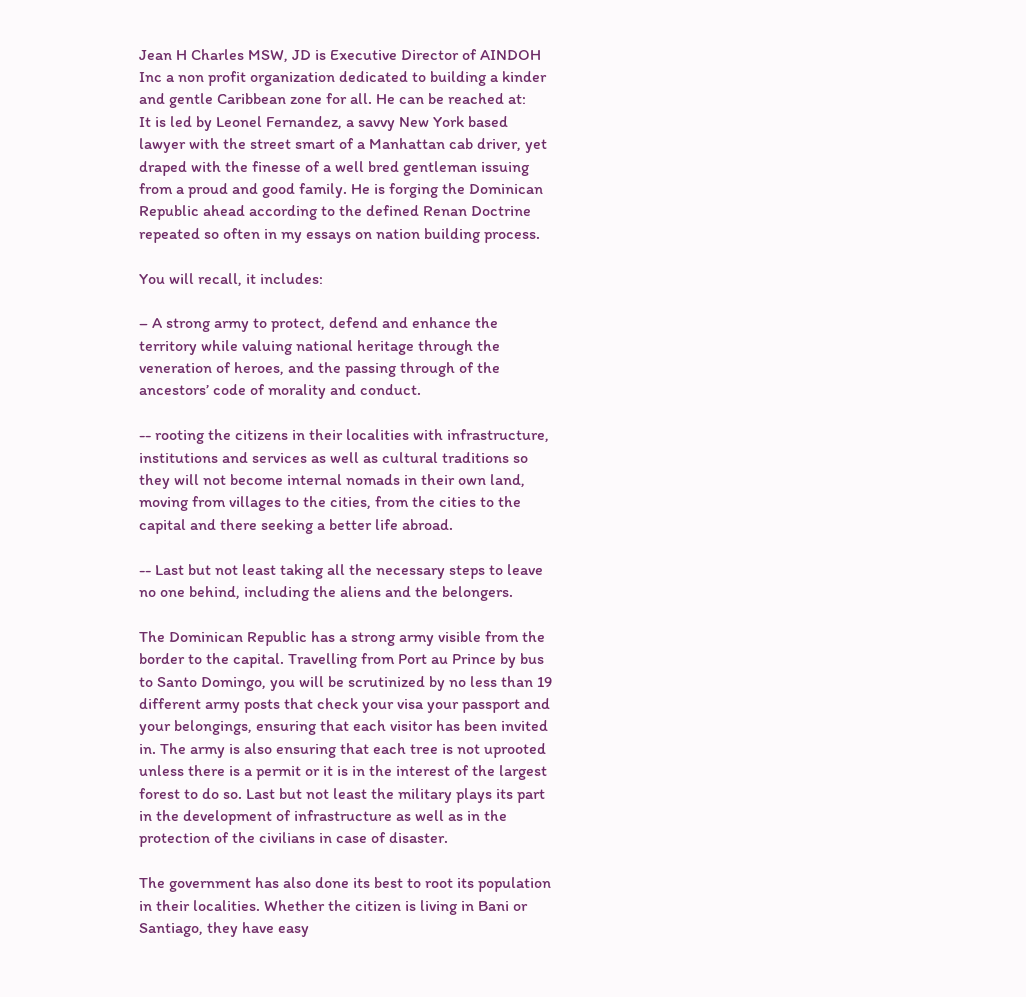Jean H Charles MSW, JD is Executive Director of AINDOH Inc a non profit organization dedicated to building a kinder and gentle Caribbean zone for all. He can be reached at:
It is led by Leonel Fernandez, a savvy New York based lawyer with the street smart of a Manhattan cab driver, yet draped with the finesse of a well bred gentleman issuing from a proud and good family. He is forging the Dominican Republic ahead according to the defined Renan Doctrine repeated so often in my essays on nation building process.

You will recall, it includes:

– A strong army to protect, defend and enhance the territory while valuing national heritage through the veneration of heroes, and the passing through of the ancestors’ code of morality and conduct.

-- rooting the citizens in their localities with infrastructure, institutions and services as well as cultural traditions so they will not become internal nomads in their own land, moving from villages to the cities, from the cities to the capital and there seeking a better life abroad.

-- Last but not least taking all the necessary steps to leave no one behind, including the aliens and the belongers.

The Dominican Republic has a strong army visible from the border to the capital. Travelling from Port au Prince by bus to Santo Domingo, you will be scrutinized by no less than 19 different army posts that check your visa your passport and your belongings, ensuring that each visitor has been invited in. The army is also ensuring that each tree is not uprooted unless there is a permit or it is in the interest of the largest forest to do so. Last but not least the military plays its part in the development of infrastructure as well as in the protection of the civilians in case of disaster.

The government has also done its best to root its population in their localities. Whether the citizen is living in Bani or Santiago, they have easy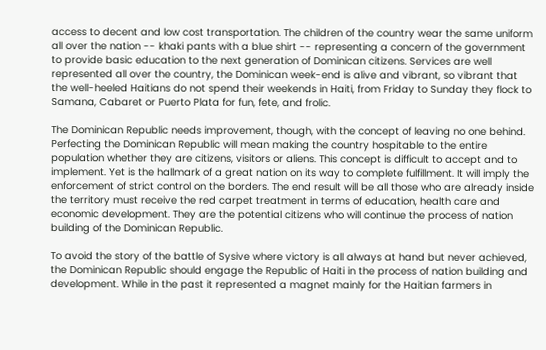access to decent and low cost transportation. The children of the country wear the same uniform all over the nation -- khaki pants with a blue shirt -- representing a concern of the government to provide basic education to the next generation of Dominican citizens. Services are well represented all over the country, the Dominican week-end is alive and vibrant, so vibrant that the well-heeled Haitians do not spend their weekends in Haiti, from Friday to Sunday they flock to Samana, Cabaret or Puerto Plata for fun, fete, and frolic.

The Dominican Republic needs improvement, though, with the concept of leaving no one behind. Perfecting the Dominican Republic will mean making the country hospitable to the entire population whether they are citizens, visitors or aliens. This concept is difficult to accept and to implement. Yet is the hallmark of a great nation on its way to complete fulfillment. It will imply the enforcement of strict control on the borders. The end result will be all those who are already inside the territory must receive the red carpet treatment in terms of education, health care and economic development. They are the potential citizens who will continue the process of nation building of the Dominican Republic.

To avoid the story of the battle of Sysive where victory is all always at hand but never achieved, the Dominican Republic should engage the Republic of Haiti in the process of nation building and development. While in the past it represented a magnet mainly for the Haitian farmers in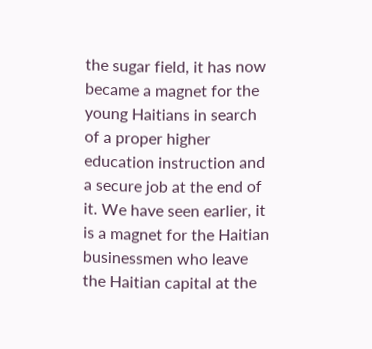the sugar field, it has now became a magnet for the young Haitians in search of a proper higher education instruction and a secure job at the end of it. We have seen earlier, it is a magnet for the Haitian businessmen who leave the Haitian capital at the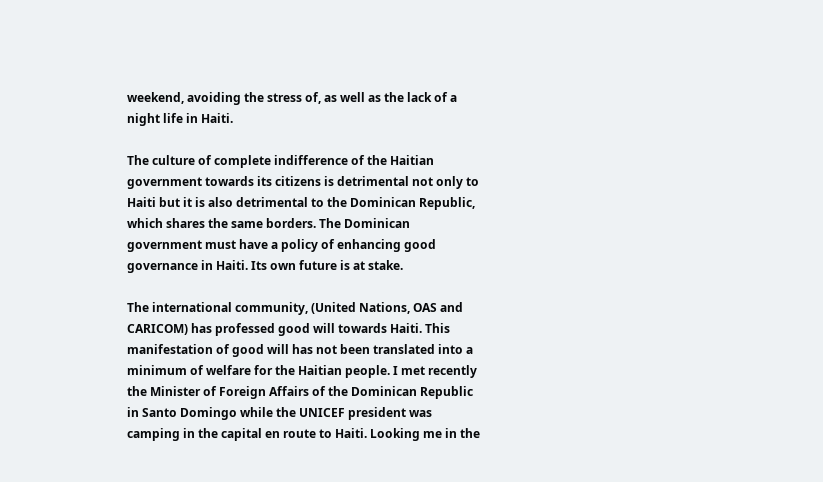weekend, avoiding the stress of, as well as the lack of a night life in Haiti.

The culture of complete indifference of the Haitian government towards its citizens is detrimental not only to Haiti but it is also detrimental to the Dominican Republic, which shares the same borders. The Dominican government must have a policy of enhancing good governance in Haiti. Its own future is at stake.

The international community, (United Nations, OAS and CARICOM) has professed good will towards Haiti. This manifestation of good will has not been translated into a minimum of welfare for the Haitian people. I met recently the Minister of Foreign Affairs of the Dominican Republic in Santo Domingo while the UNICEF president was camping in the capital en route to Haiti. Looking me in the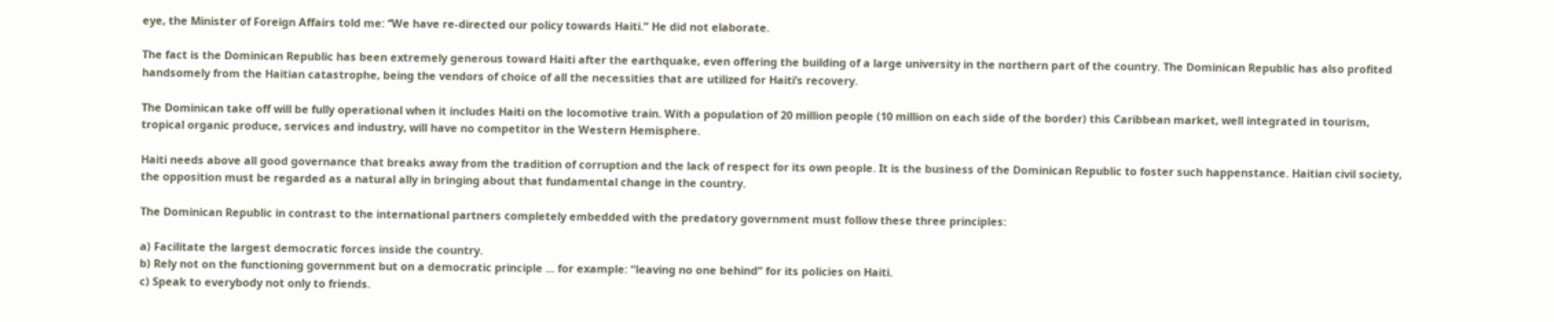eye, the Minister of Foreign Affairs told me: ‘‘We have re-directed our policy towards Haiti.” He did not elaborate.

The fact is the Dominican Republic has been extremely generous toward Haiti after the earthquake, even offering the building of a large university in the northern part of the country. The Dominican Republic has also profited handsomely from the Haitian catastrophe, being the vendors of choice of all the necessities that are utilized for Haiti’s recovery.

The Dominican take off will be fully operational when it includes Haiti on the locomotive train. With a population of 20 million people (10 million on each side of the border) this Caribbean market, well integrated in tourism, tropical organic produce, services and industry, will have no competitor in the Western Hemisphere.

Haiti needs above all good governance that breaks away from the tradition of corruption and the lack of respect for its own people. It is the business of the Dominican Republic to foster such happenstance. Haitian civil society, the opposition must be regarded as a natural ally in bringing about that fundamental change in the country.

The Dominican Republic in contrast to the international partners completely embedded with the predatory government must follow these three principles:

a) Facilitate the largest democratic forces inside the country.
b) Rely not on the functioning government but on a democratic principle ... for example: “leaving no one behind” for its policies on Haiti.
c) Speak to everybody not only to friends.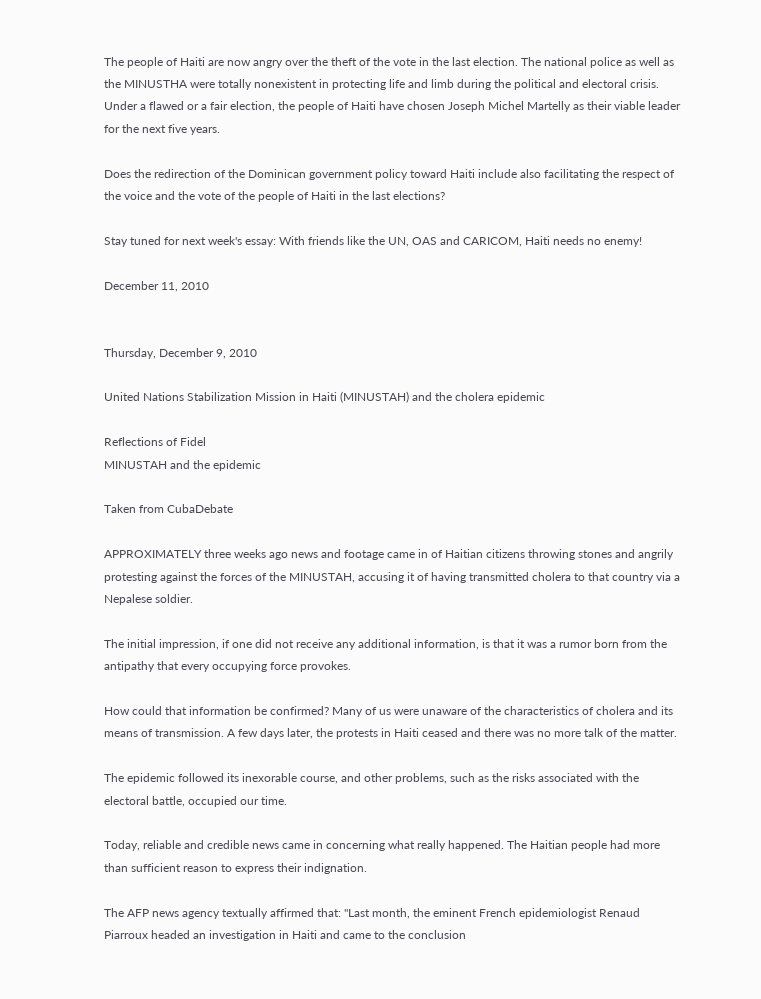The people of Haiti are now angry over the theft of the vote in the last election. The national police as well as the MINUSTHA were totally nonexistent in protecting life and limb during the political and electoral crisis. Under a flawed or a fair election, the people of Haiti have chosen Joseph Michel Martelly as their viable leader for the next five years.

Does the redirection of the Dominican government policy toward Haiti include also facilitating the respect of the voice and the vote of the people of Haiti in the last elections?

Stay tuned for next week's essay: With friends like the UN, OAS and CARICOM, Haiti needs no enemy!

December 11, 2010


Thursday, December 9, 2010

United Nations Stabilization Mission in Haiti (MINUSTAH) and the cholera epidemic

Reflections of Fidel
MINUSTAH and the epidemic

Taken from CubaDebate

APPROXIMATELY three weeks ago news and footage came in of Haitian citizens throwing stones and angrily protesting against the forces of the MINUSTAH, accusing it of having transmitted cholera to that country via a Nepalese soldier.

The initial impression, if one did not receive any additional information, is that it was a rumor born from the antipathy that every occupying force provokes.

How could that information be confirmed? Many of us were unaware of the characteristics of cholera and its means of transmission. A few days later, the protests in Haiti ceased and there was no more talk of the matter.

The epidemic followed its inexorable course, and other problems, such as the risks associated with the electoral battle, occupied our time.

Today, reliable and credible news came in concerning what really happened. The Haitian people had more than sufficient reason to express their indignation.

The AFP news agency textually affirmed that: "Last month, the eminent French epidemiologist Renaud Piarroux headed an investigation in Haiti and came to the conclusion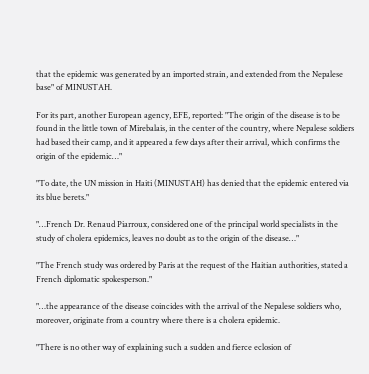that the epidemic was generated by an imported strain, and extended from the Nepalese base" of MINUSTAH.

For its part, another European agency, EFE, reported: "The origin of the disease is to be found in the little town of Mirebalais, in the center of the country, where Nepalese soldiers had based their camp, and it appeared a few days after their arrival, which confirms the origin of the epidemic…"

"To date, the UN mission in Haiti (MINUSTAH) has denied that the epidemic entered via its blue berets."

"…French Dr. Renaud Piarroux, considered one of the principal world specialists in the study of cholera epidemics, leaves no doubt as to the origin of the disease…"

"The French study was ordered by Paris at the request of the Haitian authorities, stated a French diplomatic spokesperson."

"…the appearance of the disease coincides with the arrival of the Nepalese soldiers who, moreover, originate from a country where there is a cholera epidemic.

"There is no other way of explaining such a sudden and fierce eclosion of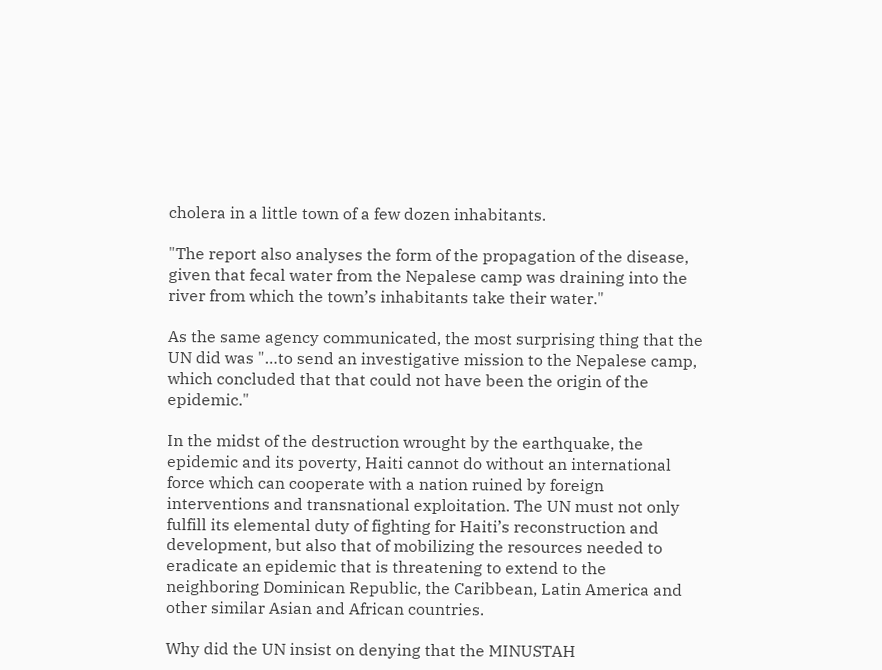cholera in a little town of a few dozen inhabitants.

"The report also analyses the form of the propagation of the disease, given that fecal water from the Nepalese camp was draining into the river from which the town’s inhabitants take their water."

As the same agency communicated, the most surprising thing that the UN did was "…to send an investigative mission to the Nepalese camp, which concluded that that could not have been the origin of the epidemic."

In the midst of the destruction wrought by the earthquake, the epidemic and its poverty, Haiti cannot do without an international force which can cooperate with a nation ruined by foreign interventions and transnational exploitation. The UN must not only fulfill its elemental duty of fighting for Haiti’s reconstruction and development, but also that of mobilizing the resources needed to eradicate an epidemic that is threatening to extend to the neighboring Dominican Republic, the Caribbean, Latin America and other similar Asian and African countries.

Why did the UN insist on denying that the MINUSTAH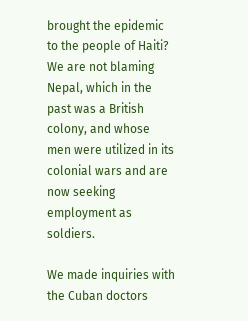brought the epidemic to the people of Haiti? We are not blaming Nepal, which in the past was a British colony, and whose men were utilized in its colonial wars and are now seeking employment as soldiers.

We made inquiries with the Cuban doctors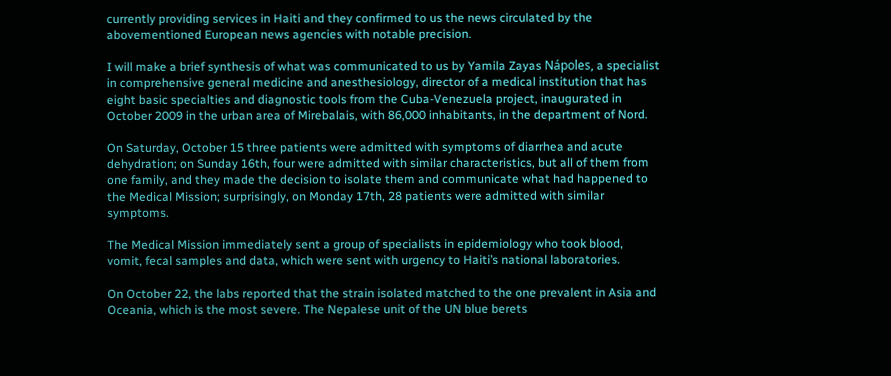currently providing services in Haiti and they confirmed to us the news circulated by the abovementioned European news agencies with notable precision.

I will make a brief synthesis of what was communicated to us by Yamila Zayas Nápoles, a specialist in comprehensive general medicine and anesthesiology, director of a medical institution that has eight basic specialties and diagnostic tools from the Cuba-Venezuela project, inaugurated in October 2009 in the urban area of Mirebalais, with 86,000 inhabitants, in the department of Nord.

On Saturday, October 15 three patients were admitted with symptoms of diarrhea and acute dehydration; on Sunday 16th, four were admitted with similar characteristics, but all of them from one family, and they made the decision to isolate them and communicate what had happened to the Medical Mission; surprisingly, on Monday 17th, 28 patients were admitted with similar symptoms.

The Medical Mission immediately sent a group of specialists in epidemiology who took blood, vomit, fecal samples and data, which were sent with urgency to Haiti’s national laboratories.

On October 22, the labs reported that the strain isolated matched to the one prevalent in Asia and Oceania, which is the most severe. The Nepalese unit of the UN blue berets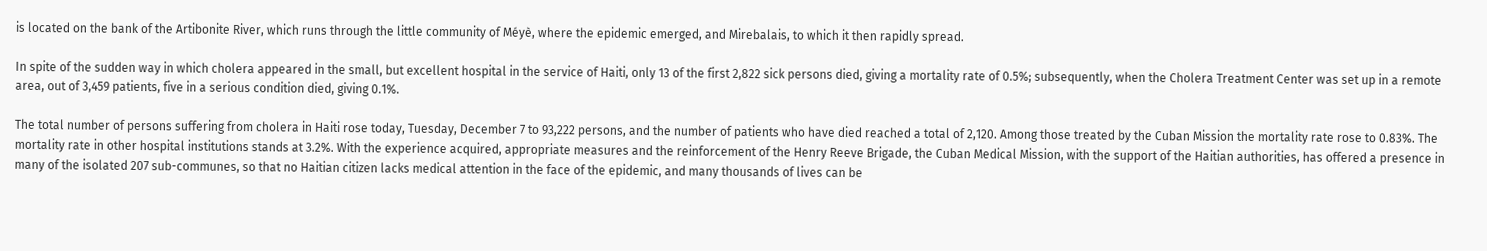is located on the bank of the Artibonite River, which runs through the little community of Méyè, where the epidemic emerged, and Mirebalais, to which it then rapidly spread.

In spite of the sudden way in which cholera appeared in the small, but excellent hospital in the service of Haiti, only 13 of the first 2,822 sick persons died, giving a mortality rate of 0.5%; subsequently, when the Cholera Treatment Center was set up in a remote area, out of 3,459 patients, five in a serious condition died, giving 0.1%.

The total number of persons suffering from cholera in Haiti rose today, Tuesday, December 7 to 93,222 persons, and the number of patients who have died reached a total of 2,120. Among those treated by the Cuban Mission the mortality rate rose to 0.83%. The mortality rate in other hospital institutions stands at 3.2%. With the experience acquired, appropriate measures and the reinforcement of the Henry Reeve Brigade, the Cuban Medical Mission, with the support of the Haitian authorities, has offered a presence in many of the isolated 207 sub-communes, so that no Haitian citizen lacks medical attention in the face of the epidemic, and many thousands of lives can be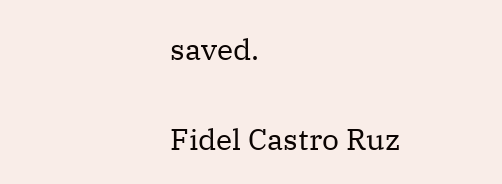saved.

Fidel Castro Ruz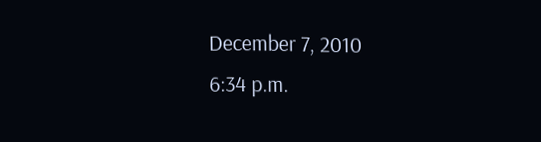December 7, 2010
6:34 p.m.